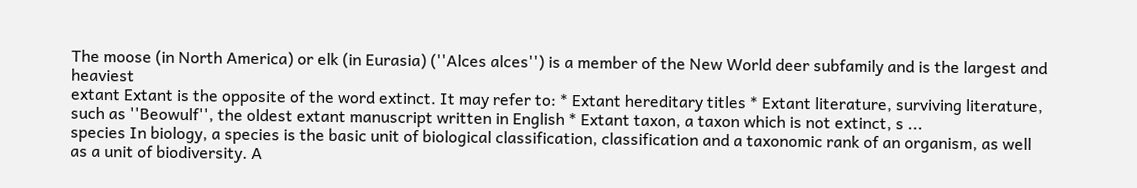The moose (in North America) or elk (in Eurasia) (''Alces alces'') is a member of the New World deer subfamily and is the largest and heaviest
extant Extant is the opposite of the word extinct. It may refer to: * Extant hereditary titles * Extant literature, surviving literature, such as ''Beowulf'', the oldest extant manuscript written in English * Extant taxon, a taxon which is not extinct, s ...
species In biology, a species is the basic unit of biological classification, classification and a taxonomic rank of an organism, as well as a unit of biodiversity. A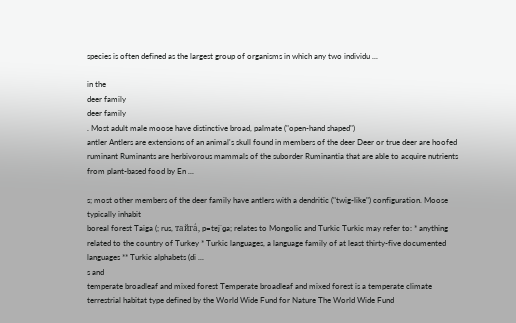species is often defined as the largest group of organisms in which any two individu ...

in the
deer family
deer family
. Most adult male moose have distinctive broad, palmate ("open-hand shaped")
antler Antlers are extensions of an animal's skull found in members of the deer Deer or true deer are hoofed ruminant Ruminants are herbivorous mammals of the suborder Ruminantia that are able to acquire nutrients from plant-based food by En ...

s; most other members of the deer family have antlers with a dendritic ("twig-like") configuration. Moose typically inhabit
boreal forest Taiga (; rus, тайга́, p=tɐjˈɡa; relates to Mongolic and Turkic Turkic may refer to: * anything related to the country of Turkey * Turkic languages, a language family of at least thirty-five documented languages ** Turkic alphabets (di ...
s and
temperate broadleaf and mixed forest Temperate broadleaf and mixed forest is a temperate climate terrestrial habitat type defined by the World Wide Fund for Nature The World Wide Fund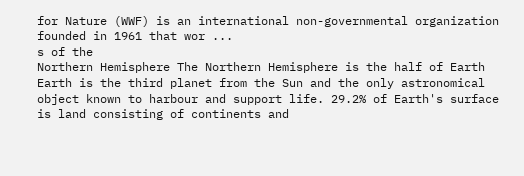for Nature (WWF) is an international non-governmental organization founded in 1961 that wor ...
s of the
Northern Hemisphere The Northern Hemisphere is the half of Earth Earth is the third planet from the Sun and the only astronomical object known to harbour and support life. 29.2% of Earth's surface is land consisting of continents and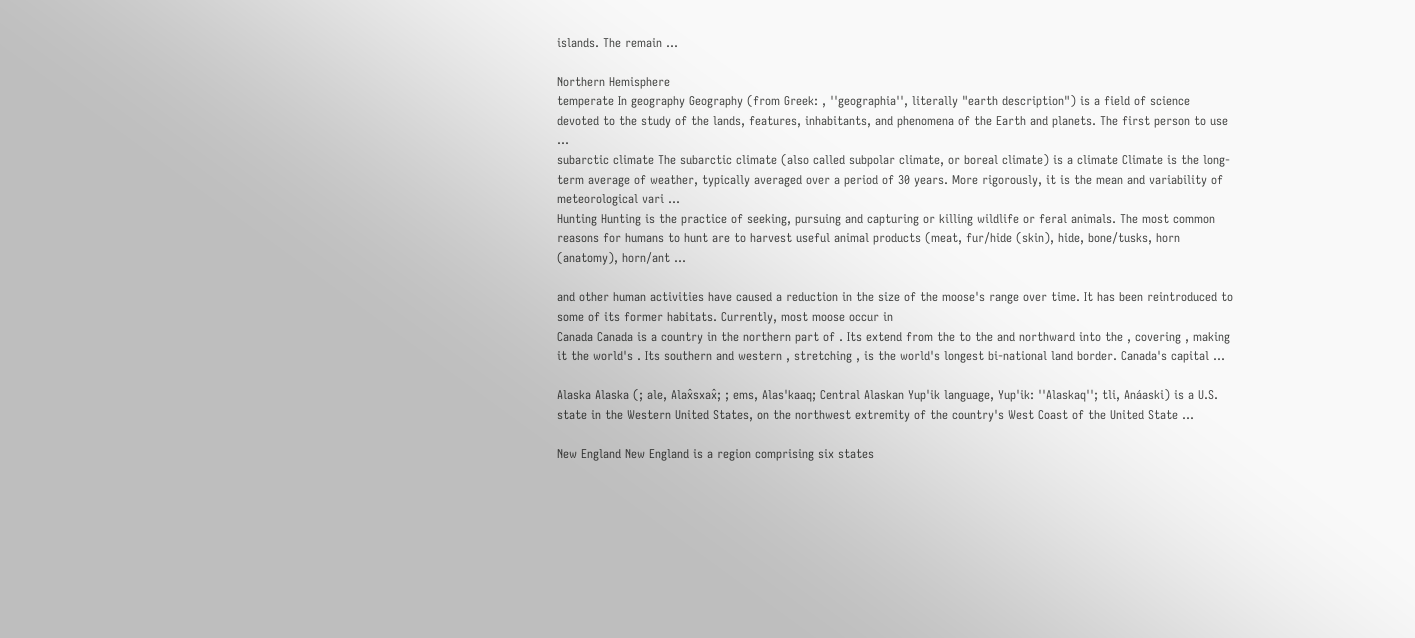islands. The remain ...

Northern Hemisphere
temperate In geography Geography (from Greek: , ''geographia'', literally "earth description") is a field of science devoted to the study of the lands, features, inhabitants, and phenomena of the Earth and planets. The first person to use ...
subarctic climate The subarctic climate (also called subpolar climate, or boreal climate) is a climate Climate is the long-term average of weather, typically averaged over a period of 30 years. More rigorously, it is the mean and variability of meteorological vari ...
Hunting Hunting is the practice of seeking, pursuing and capturing or killing wildlife or feral animals. The most common reasons for humans to hunt are to harvest useful animal products (meat, fur/hide (skin), hide, bone/tusks, horn (anatomy), horn/ant ...

and other human activities have caused a reduction in the size of the moose's range over time. It has been reintroduced to some of its former habitats. Currently, most moose occur in
Canada Canada is a country in the northern part of . Its extend from the to the and northward into the , covering , making it the world's . Its southern and western , stretching , is the world's longest bi-national land border. Canada's capital ...

Alaska Alaska (; ale, Alax̂sxax̂; ; ems, Alas'kaaq; Central Alaskan Yup'ik language, Yup'ik: ''Alaskaq''; tli, Anáaski) is a U.S. state in the Western United States, on the northwest extremity of the country's West Coast of the United State ...

New England New England is a region comprising six states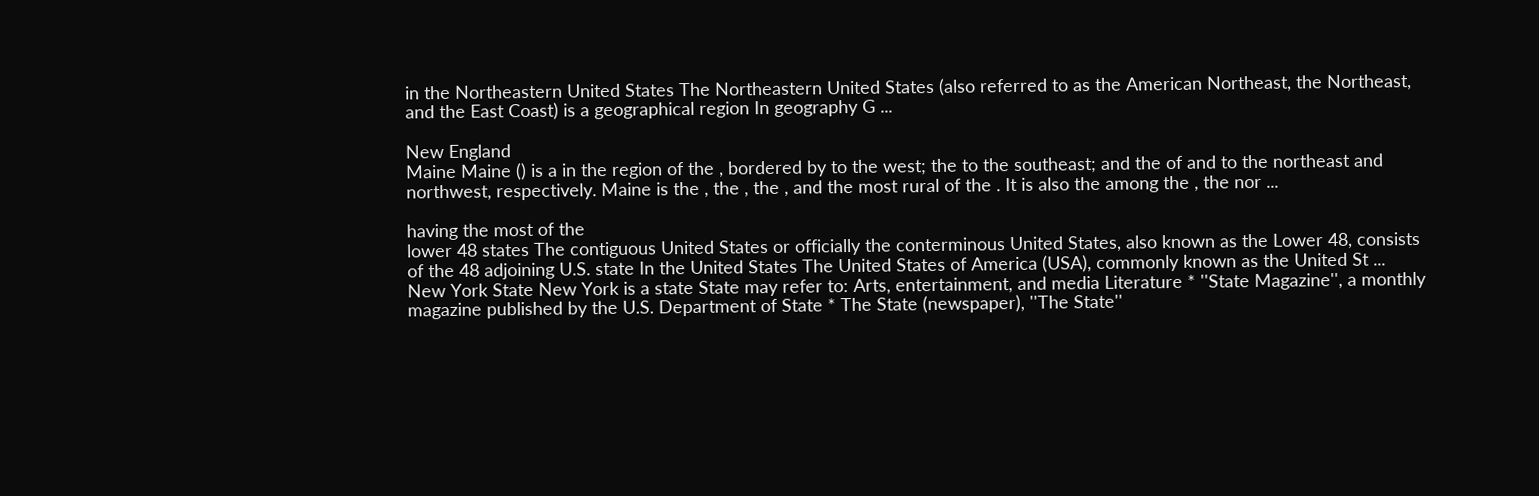in the Northeastern United States The Northeastern United States (also referred to as the American Northeast, the Northeast, and the East Coast) is a geographical region In geography G ...

New England
Maine Maine () is a in the region of the , bordered by to the west; the to the southeast; and the of and to the northeast and northwest, respectively. Maine is the , the , the , and the most rural of the . It is also the among the , the nor ...

having the most of the
lower 48 states The contiguous United States or officially the conterminous United States, also known as the Lower 48, consists of the 48 adjoining U.S. state In the United States The United States of America (USA), commonly known as the United St ...
New York State New York is a state State may refer to: Arts, entertainment, and media Literature * ''State Magazine'', a monthly magazine published by the U.S. Department of State * The State (newspaper), ''The State''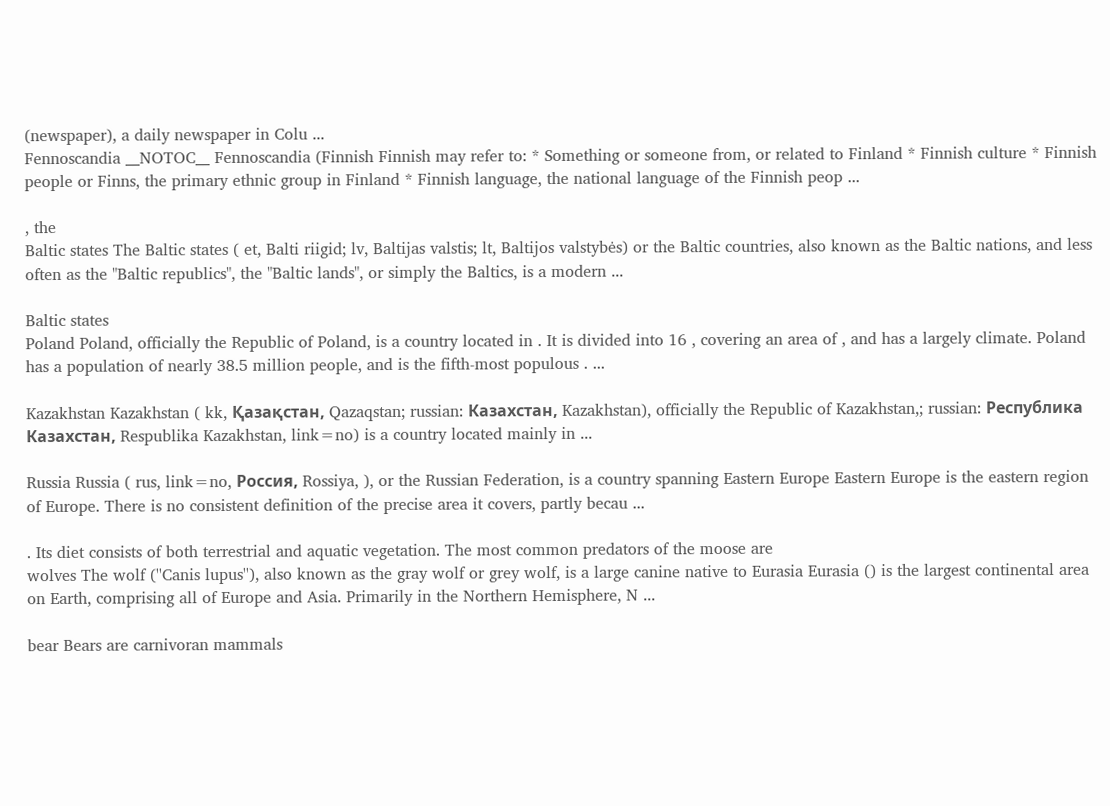(newspaper), a daily newspaper in Colu ...
Fennoscandia __NOTOC__ Fennoscandia (Finnish Finnish may refer to: * Something or someone from, or related to Finland * Finnish culture * Finnish people or Finns, the primary ethnic group in Finland * Finnish language, the national language of the Finnish peop ...

, the
Baltic states The Baltic states ( et, Balti riigid; lv, Baltijas valstis; lt, Baltijos valstybės) or the Baltic countries, also known as the Baltic nations, and less often as the "Baltic republics", the "Baltic lands", or simply the Baltics, is a modern ...

Baltic states
Poland Poland, officially the Republic of Poland, is a country located in . It is divided into 16 , covering an area of , and has a largely climate. Poland has a population of nearly 38.5 million people, and is the fifth-most populous . ...

Kazakhstan Kazakhstan ( kk, Қазақстан, Qazaqstan; russian: Казахстан, Kazakhstan), officially the Republic of Kazakhstan,; russian: Республика Казахстан, Respublika Kazakhstan, link=no) is a country located mainly in ...

Russia Russia ( rus, link=no, Россия, Rossiya, ), or the Russian Federation, is a country spanning Eastern Europe Eastern Europe is the eastern region of Europe. There is no consistent definition of the precise area it covers, partly becau ...

. Its diet consists of both terrestrial and aquatic vegetation. The most common predators of the moose are
wolves The wolf (''Canis lupus''), also known as the gray wolf or grey wolf, is a large canine native to Eurasia Eurasia () is the largest continental area on Earth, comprising all of Europe and Asia. Primarily in the Northern Hemisphere, N ...

bear Bears are carnivoran mammals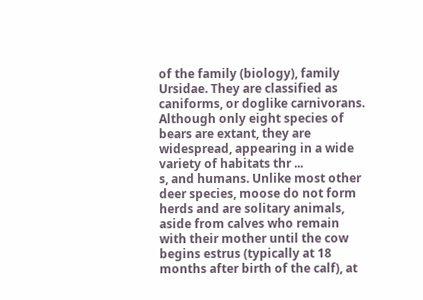of the family (biology), family Ursidae. They are classified as caniforms, or doglike carnivorans. Although only eight species of bears are extant, they are widespread, appearing in a wide variety of habitats thr ...
s, and humans. Unlike most other deer species, moose do not form herds and are solitary animals, aside from calves who remain with their mother until the cow begins estrus (typically at 18 months after birth of the calf), at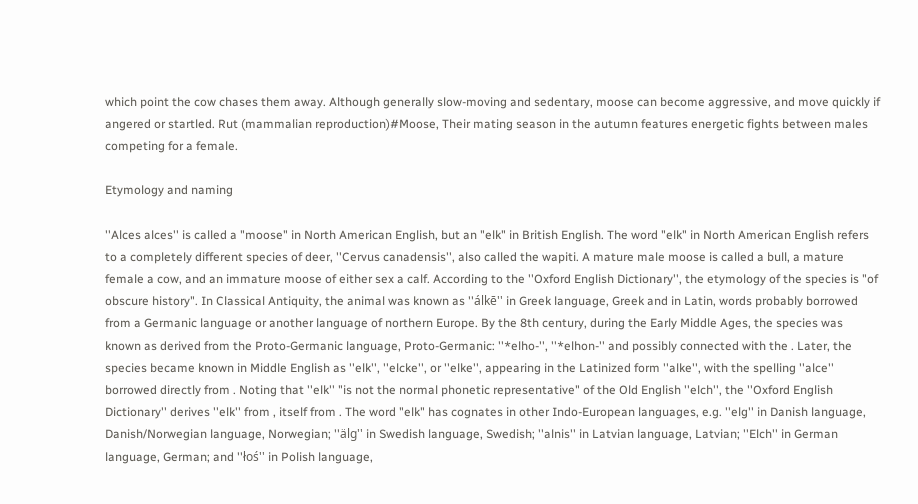which point the cow chases them away. Although generally slow-moving and sedentary, moose can become aggressive, and move quickly if angered or startled. Rut (mammalian reproduction)#Moose, Their mating season in the autumn features energetic fights between males competing for a female.

Etymology and naming

''Alces alces'' is called a "moose" in North American English, but an "elk" in British English. The word "elk" in North American English refers to a completely different species of deer, ''Cervus canadensis'', also called the wapiti. A mature male moose is called a bull, a mature female a cow, and an immature moose of either sex a calf. According to the ''Oxford English Dictionary'', the etymology of the species is "of obscure history". In Classical Antiquity, the animal was known as ''álkē'' in Greek language, Greek and in Latin, words probably borrowed from a Germanic language or another language of northern Europe. By the 8th century, during the Early Middle Ages, the species was known as derived from the Proto-Germanic language, Proto-Germanic: ''*elho-'', ''*elhon-'' and possibly connected with the . Later, the species became known in Middle English as ''elk'', ''elcke'', or ''elke'', appearing in the Latinized form ''alke'', with the spelling ''alce'' borrowed directly from . Noting that ''elk'' "is not the normal phonetic representative" of the Old English ''elch'', the ''Oxford English Dictionary'' derives ''elk'' from , itself from . The word "elk" has cognates in other Indo-European languages, e.g. ''elg'' in Danish language, Danish/Norwegian language, Norwegian; ''älg'' in Swedish language, Swedish; ''alnis'' in Latvian language, Latvian; ''Elch'' in German language, German; and ''łoś'' in Polish language,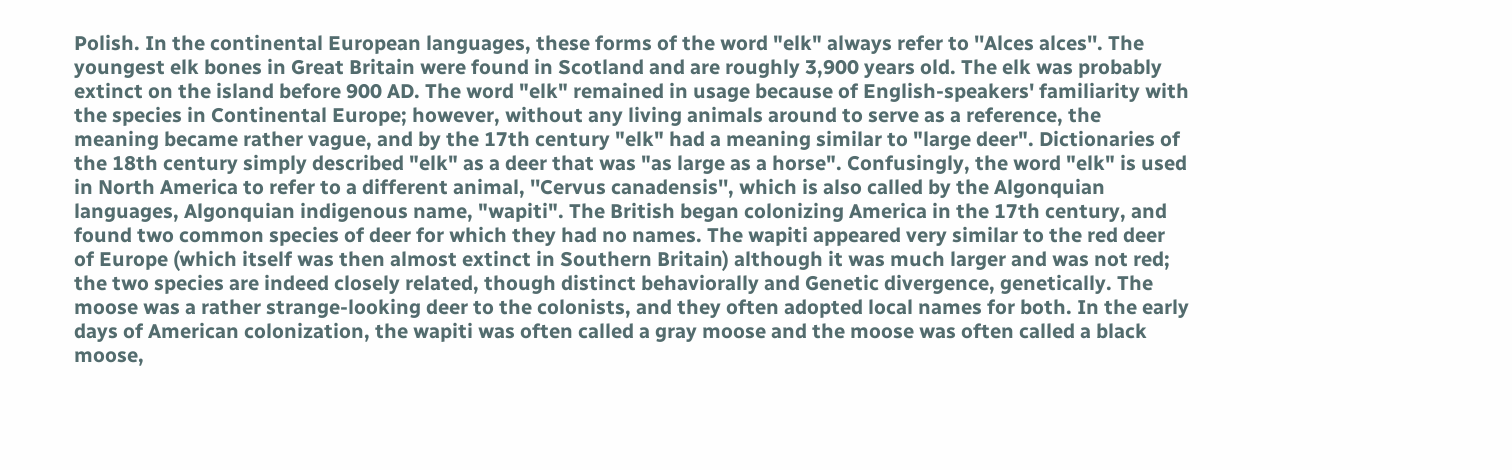Polish. In the continental European languages, these forms of the word "elk" always refer to ''Alces alces''. The youngest elk bones in Great Britain were found in Scotland and are roughly 3,900 years old. The elk was probably extinct on the island before 900 AD. The word "elk" remained in usage because of English-speakers' familiarity with the species in Continental Europe; however, without any living animals around to serve as a reference, the meaning became rather vague, and by the 17th century "elk" had a meaning similar to "large deer". Dictionaries of the 18th century simply described "elk" as a deer that was "as large as a horse". Confusingly, the word "elk" is used in North America to refer to a different animal, ''Cervus canadensis'', which is also called by the Algonquian languages, Algonquian indigenous name, "wapiti". The British began colonizing America in the 17th century, and found two common species of deer for which they had no names. The wapiti appeared very similar to the red deer of Europe (which itself was then almost extinct in Southern Britain) although it was much larger and was not red; the two species are indeed closely related, though distinct behaviorally and Genetic divergence, genetically. The moose was a rather strange-looking deer to the colonists, and they often adopted local names for both. In the early days of American colonization, the wapiti was often called a gray moose and the moose was often called a black moose,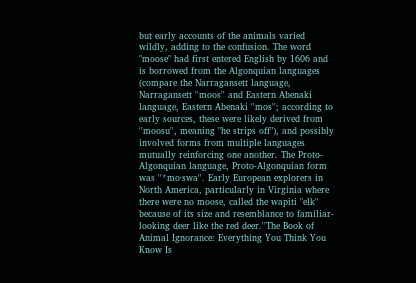but early accounts of the animals varied wildly, adding to the confusion. The word "moose" had first entered English by 1606 and is borrowed from the Algonquian languages (compare the Narragansett language, Narragansett ''moos'' and Eastern Abenaki language, Eastern Abenaki ''mos''; according to early sources, these were likely derived from ''moosu'', meaning "he strips off"), and possibly involved forms from multiple languages mutually reinforcing one another. The Proto-Algonquian language, Proto-Algonquian form was ''*mo·swa''. Early European explorers in North America, particularly in Virginia where there were no moose, called the wapiti "elk" because of its size and resemblance to familiar-looking deer like the red deer.''The Book of Animal Ignorance: Everything You Think You Know Is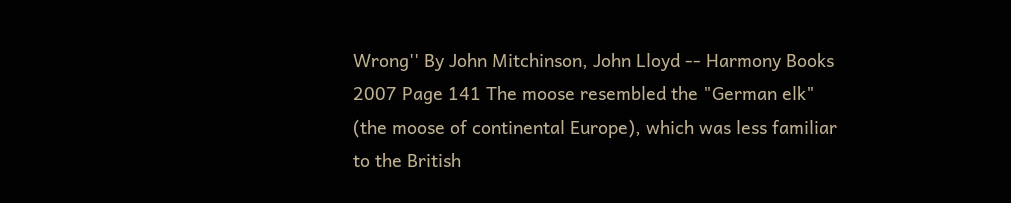Wrong'' By John Mitchinson, John Lloyd -- Harmony Books 2007 Page 141 The moose resembled the "German elk" (the moose of continental Europe), which was less familiar to the British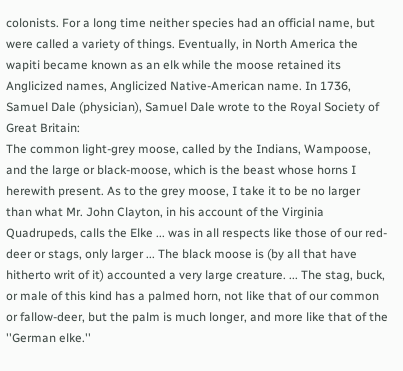colonists. For a long time neither species had an official name, but were called a variety of things. Eventually, in North America the wapiti became known as an elk while the moose retained its Anglicized names, Anglicized Native-American name. In 1736, Samuel Dale (physician), Samuel Dale wrote to the Royal Society of Great Britain:
The common light-grey moose, called by the Indians, Wampoose, and the large or black-moose, which is the beast whose horns I herewith present. As to the grey moose, I take it to be no larger than what Mr. John Clayton, in his account of the Virginia Quadrupeds, calls the Elke ... was in all respects like those of our red-deer or stags, only larger ... The black moose is (by all that have hitherto writ of it) accounted a very large creature. ... The stag, buck, or male of this kind has a palmed horn, not like that of our common or fallow-deer, but the palm is much longer, and more like that of the ''German elke.''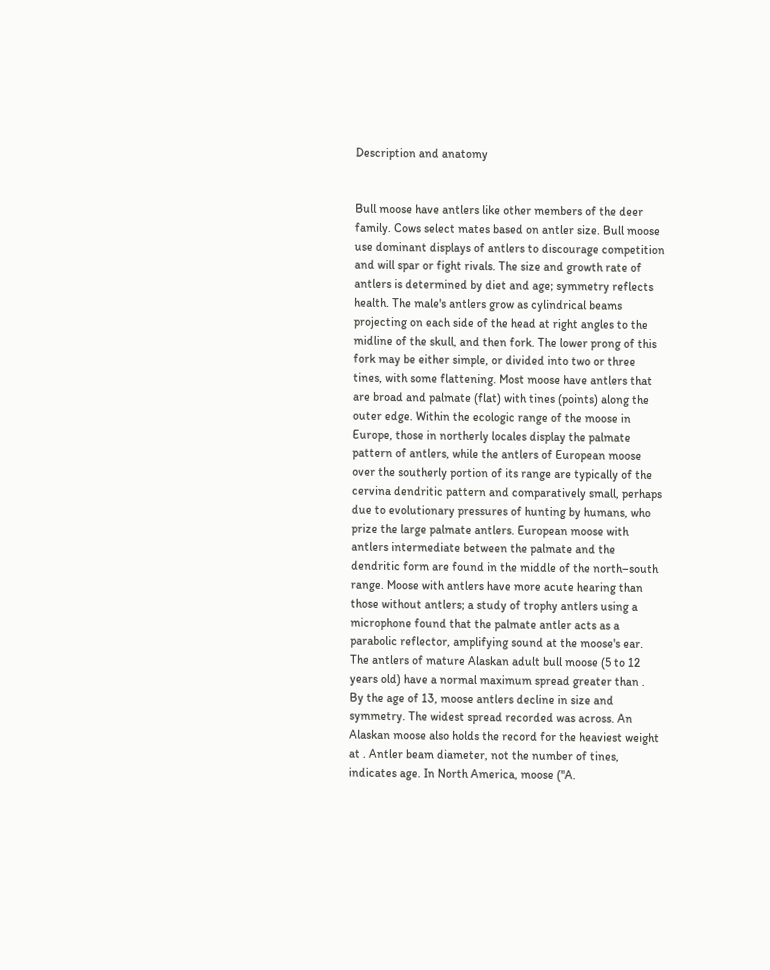Description and anatomy


Bull moose have antlers like other members of the deer family. Cows select mates based on antler size. Bull moose use dominant displays of antlers to discourage competition and will spar or fight rivals. The size and growth rate of antlers is determined by diet and age; symmetry reflects health. The male's antlers grow as cylindrical beams projecting on each side of the head at right angles to the midline of the skull, and then fork. The lower prong of this fork may be either simple, or divided into two or three tines, with some flattening. Most moose have antlers that are broad and palmate (flat) with tines (points) along the outer edge. Within the ecologic range of the moose in Europe, those in northerly locales display the palmate pattern of antlers, while the antlers of European moose over the southerly portion of its range are typically of the cervina dendritic pattern and comparatively small, perhaps due to evolutionary pressures of hunting by humans, who prize the large palmate antlers. European moose with antlers intermediate between the palmate and the dendritic form are found in the middle of the north–south range. Moose with antlers have more acute hearing than those without antlers; a study of trophy antlers using a microphone found that the palmate antler acts as a parabolic reflector, amplifying sound at the moose's ear. The antlers of mature Alaskan adult bull moose (5 to 12 years old) have a normal maximum spread greater than . By the age of 13, moose antlers decline in size and symmetry. The widest spread recorded was across. An Alaskan moose also holds the record for the heaviest weight at . Antler beam diameter, not the number of tines, indicates age. In North America, moose (''A.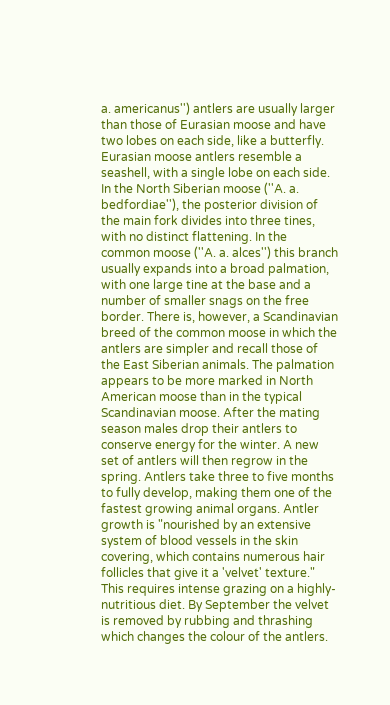a. americanus'') antlers are usually larger than those of Eurasian moose and have two lobes on each side, like a butterfly. Eurasian moose antlers resemble a seashell, with a single lobe on each side. In the North Siberian moose (''A. a. bedfordiae''), the posterior division of the main fork divides into three tines, with no distinct flattening. In the common moose (''A. a. alces'') this branch usually expands into a broad palmation, with one large tine at the base and a number of smaller snags on the free border. There is, however, a Scandinavian breed of the common moose in which the antlers are simpler and recall those of the East Siberian animals. The palmation appears to be more marked in North American moose than in the typical Scandinavian moose. After the mating season males drop their antlers to conserve energy for the winter. A new set of antlers will then regrow in the spring. Antlers take three to five months to fully develop, making them one of the fastest growing animal organs. Antler growth is "nourished by an extensive system of blood vessels in the skin covering, which contains numerous hair follicles that give it a 'velvet' texture." This requires intense grazing on a highly-nutritious diet. By September the velvet is removed by rubbing and thrashing which changes the colour of the antlers.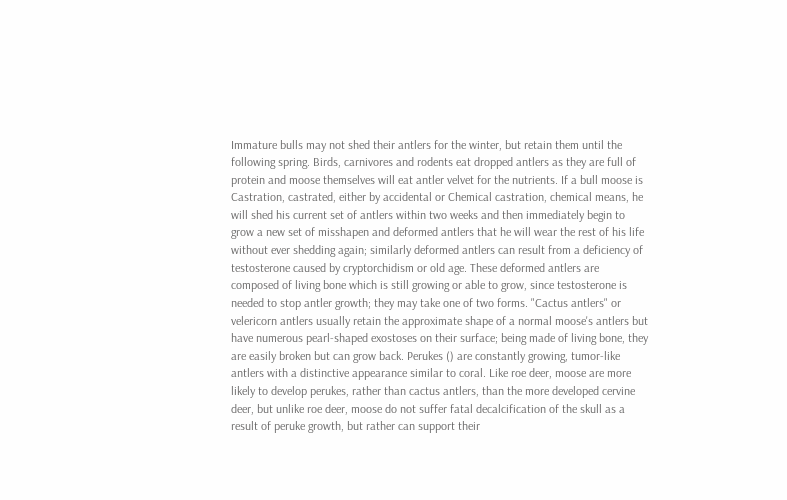Immature bulls may not shed their antlers for the winter, but retain them until the following spring. Birds, carnivores and rodents eat dropped antlers as they are full of protein and moose themselves will eat antler velvet for the nutrients. If a bull moose is Castration, castrated, either by accidental or Chemical castration, chemical means, he will shed his current set of antlers within two weeks and then immediately begin to grow a new set of misshapen and deformed antlers that he will wear the rest of his life without ever shedding again; similarly deformed antlers can result from a deficiency of testosterone caused by cryptorchidism or old age. These deformed antlers are composed of living bone which is still growing or able to grow, since testosterone is needed to stop antler growth; they may take one of two forms. "Cactus antlers" or velericorn antlers usually retain the approximate shape of a normal moose's antlers but have numerous pearl-shaped exostoses on their surface; being made of living bone, they are easily broken but can grow back. Perukes () are constantly growing, tumor-like antlers with a distinctive appearance similar to coral. Like roe deer, moose are more likely to develop perukes, rather than cactus antlers, than the more developed cervine deer, but unlike roe deer, moose do not suffer fatal decalcification of the skull as a result of peruke growth, but rather can support their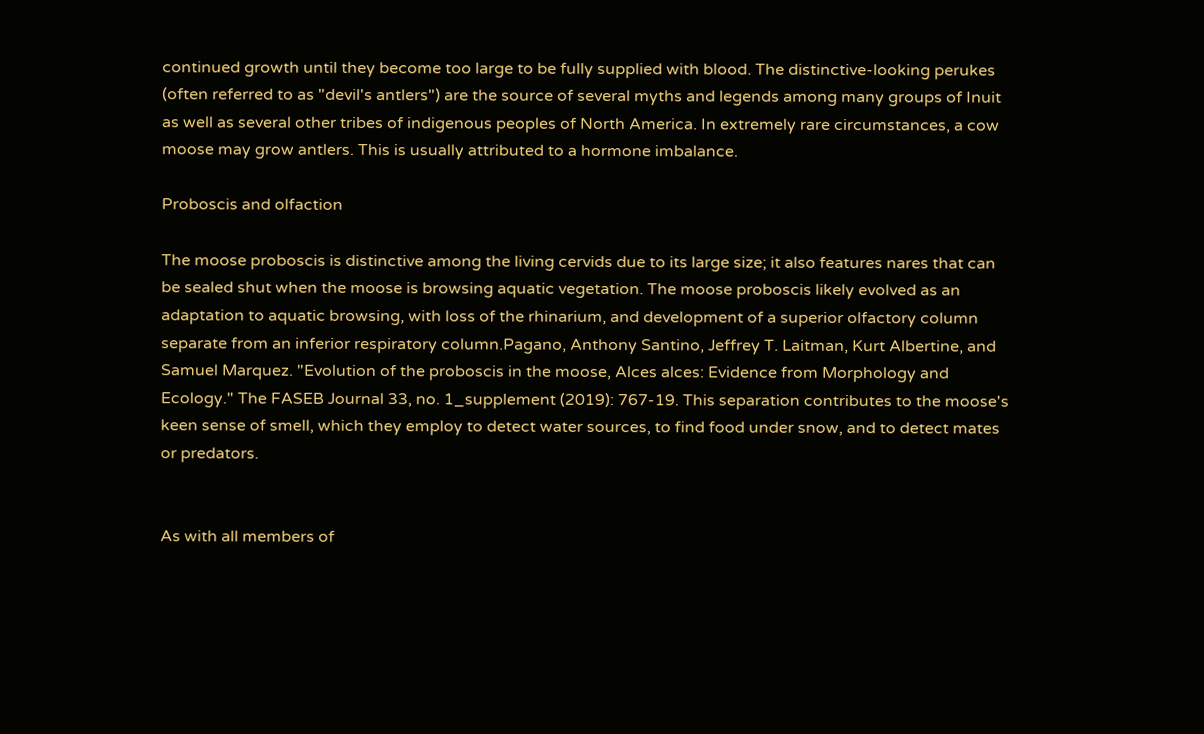continued growth until they become too large to be fully supplied with blood. The distinctive-looking perukes (often referred to as "devil's antlers") are the source of several myths and legends among many groups of Inuit as well as several other tribes of indigenous peoples of North America. In extremely rare circumstances, a cow moose may grow antlers. This is usually attributed to a hormone imbalance.

Proboscis and olfaction

The moose proboscis is distinctive among the living cervids due to its large size; it also features nares that can be sealed shut when the moose is browsing aquatic vegetation. The moose proboscis likely evolved as an adaptation to aquatic browsing, with loss of the rhinarium, and development of a superior olfactory column separate from an inferior respiratory column.Pagano, Anthony Santino, Jeffrey T. Laitman, Kurt Albertine, and Samuel Marquez. "Evolution of the proboscis in the moose, Alces alces: Evidence from Morphology and Ecology." The FASEB Journal 33, no. 1_supplement (2019): 767-19. This separation contributes to the moose's keen sense of smell, which they employ to detect water sources, to find food under snow, and to detect mates or predators.


As with all members of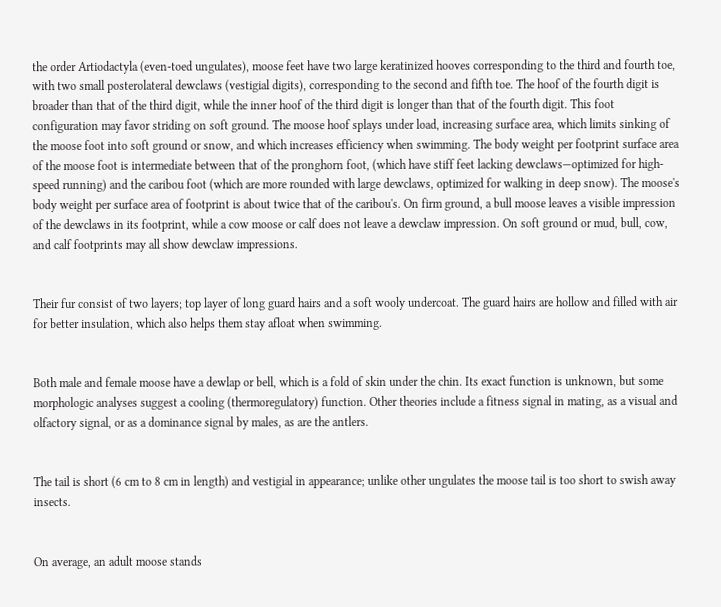the order Artiodactyla (even-toed ungulates), moose feet have two large keratinized hooves corresponding to the third and fourth toe, with two small posterolateral dewclaws (vestigial digits), corresponding to the second and fifth toe. The hoof of the fourth digit is broader than that of the third digit, while the inner hoof of the third digit is longer than that of the fourth digit. This foot configuration may favor striding on soft ground. The moose hoof splays under load, increasing surface area, which limits sinking of the moose foot into soft ground or snow, and which increases efficiency when swimming. The body weight per footprint surface area of the moose foot is intermediate between that of the pronghorn foot, (which have stiff feet lacking dewclaws—optimized for high-speed running) and the caribou foot (which are more rounded with large dewclaws, optimized for walking in deep snow). The moose's body weight per surface area of footprint is about twice that of the caribou's. On firm ground, a bull moose leaves a visible impression of the dewclaws in its footprint, while a cow moose or calf does not leave a dewclaw impression. On soft ground or mud, bull, cow, and calf footprints may all show dewclaw impressions.


Their fur consist of two layers; top layer of long guard hairs and a soft wooly undercoat. The guard hairs are hollow and filled with air for better insulation, which also helps them stay afloat when swimming.


Both male and female moose have a dewlap or bell, which is a fold of skin under the chin. Its exact function is unknown, but some morphologic analyses suggest a cooling (thermoregulatory) function. Other theories include a fitness signal in mating, as a visual and olfactory signal, or as a dominance signal by males, as are the antlers.


The tail is short (6 cm to 8 cm in length) and vestigial in appearance; unlike other ungulates the moose tail is too short to swish away insects.


On average, an adult moose stands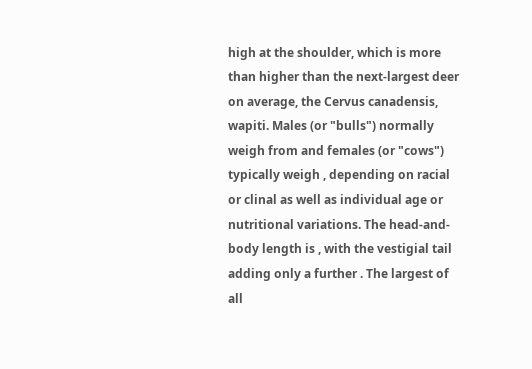high at the shoulder, which is more than higher than the next-largest deer on average, the Cervus canadensis, wapiti. Males (or "bulls") normally weigh from and females (or "cows") typically weigh , depending on racial or clinal as well as individual age or nutritional variations. The head-and-body length is , with the vestigial tail adding only a further . The largest of all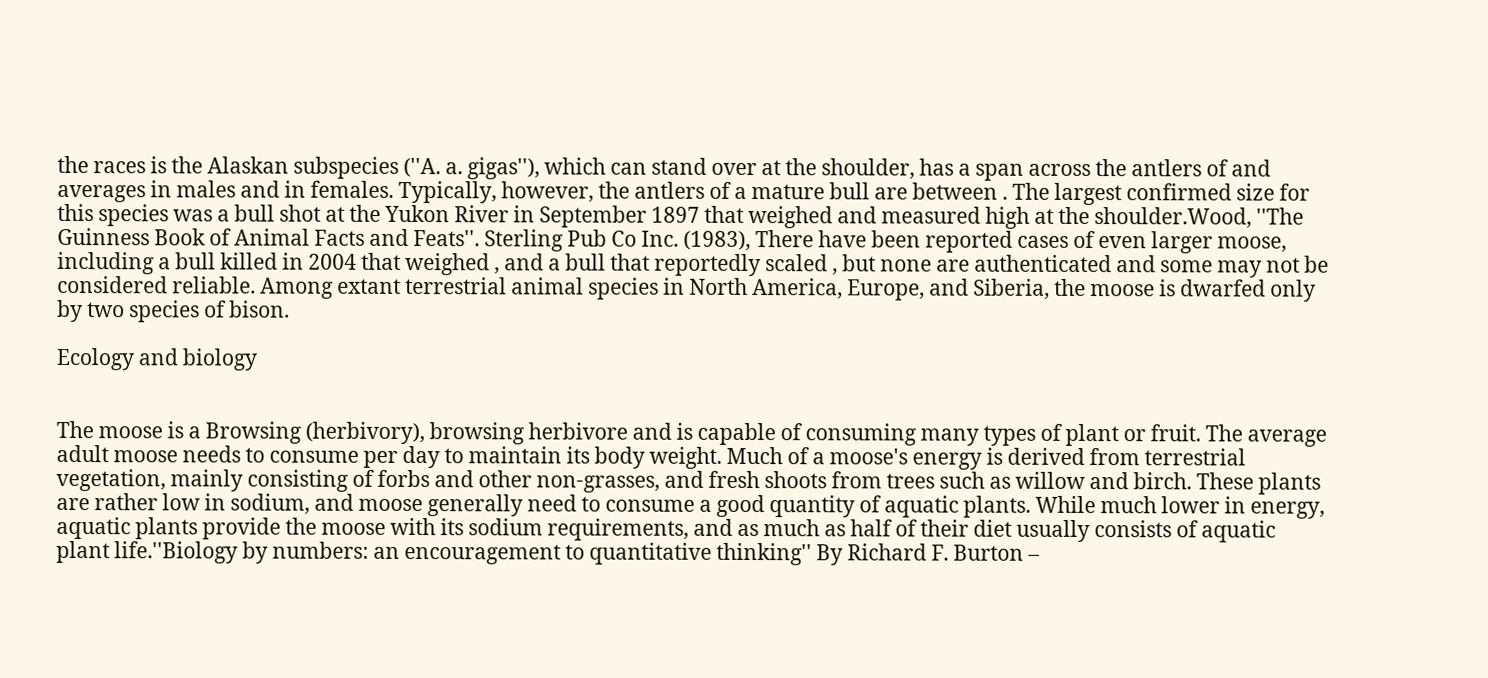the races is the Alaskan subspecies (''A. a. gigas''), which can stand over at the shoulder, has a span across the antlers of and averages in males and in females. Typically, however, the antlers of a mature bull are between . The largest confirmed size for this species was a bull shot at the Yukon River in September 1897 that weighed and measured high at the shoulder.Wood, ''The Guinness Book of Animal Facts and Feats''. Sterling Pub Co Inc. (1983), There have been reported cases of even larger moose, including a bull killed in 2004 that weighed , and a bull that reportedly scaled , but none are authenticated and some may not be considered reliable. Among extant terrestrial animal species in North America, Europe, and Siberia, the moose is dwarfed only by two species of bison.

Ecology and biology


The moose is a Browsing (herbivory), browsing herbivore and is capable of consuming many types of plant or fruit. The average adult moose needs to consume per day to maintain its body weight. Much of a moose's energy is derived from terrestrial vegetation, mainly consisting of forbs and other non-grasses, and fresh shoots from trees such as willow and birch. These plants are rather low in sodium, and moose generally need to consume a good quantity of aquatic plants. While much lower in energy, aquatic plants provide the moose with its sodium requirements, and as much as half of their diet usually consists of aquatic plant life.''Biology by numbers: an encouragement to quantitative thinking'' By Richard F. Burton –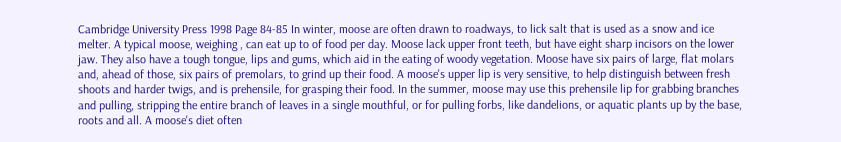Cambridge University Press 1998 Page 84-85 In winter, moose are often drawn to roadways, to lick salt that is used as a snow and ice melter. A typical moose, weighing , can eat up to of food per day. Moose lack upper front teeth, but have eight sharp incisors on the lower jaw. They also have a tough tongue, lips and gums, which aid in the eating of woody vegetation. Moose have six pairs of large, flat molars and, ahead of those, six pairs of premolars, to grind up their food. A moose's upper lip is very sensitive, to help distinguish between fresh shoots and harder twigs, and is prehensile, for grasping their food. In the summer, moose may use this prehensile lip for grabbing branches and pulling, stripping the entire branch of leaves in a single mouthful, or for pulling forbs, like dandelions, or aquatic plants up by the base, roots and all. A moose's diet often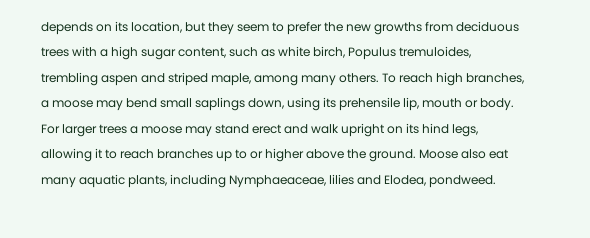depends on its location, but they seem to prefer the new growths from deciduous trees with a high sugar content, such as white birch, Populus tremuloides, trembling aspen and striped maple, among many others. To reach high branches, a moose may bend small saplings down, using its prehensile lip, mouth or body. For larger trees a moose may stand erect and walk upright on its hind legs, allowing it to reach branches up to or higher above the ground. Moose also eat many aquatic plants, including Nymphaeaceae, lilies and Elodea, pondweed.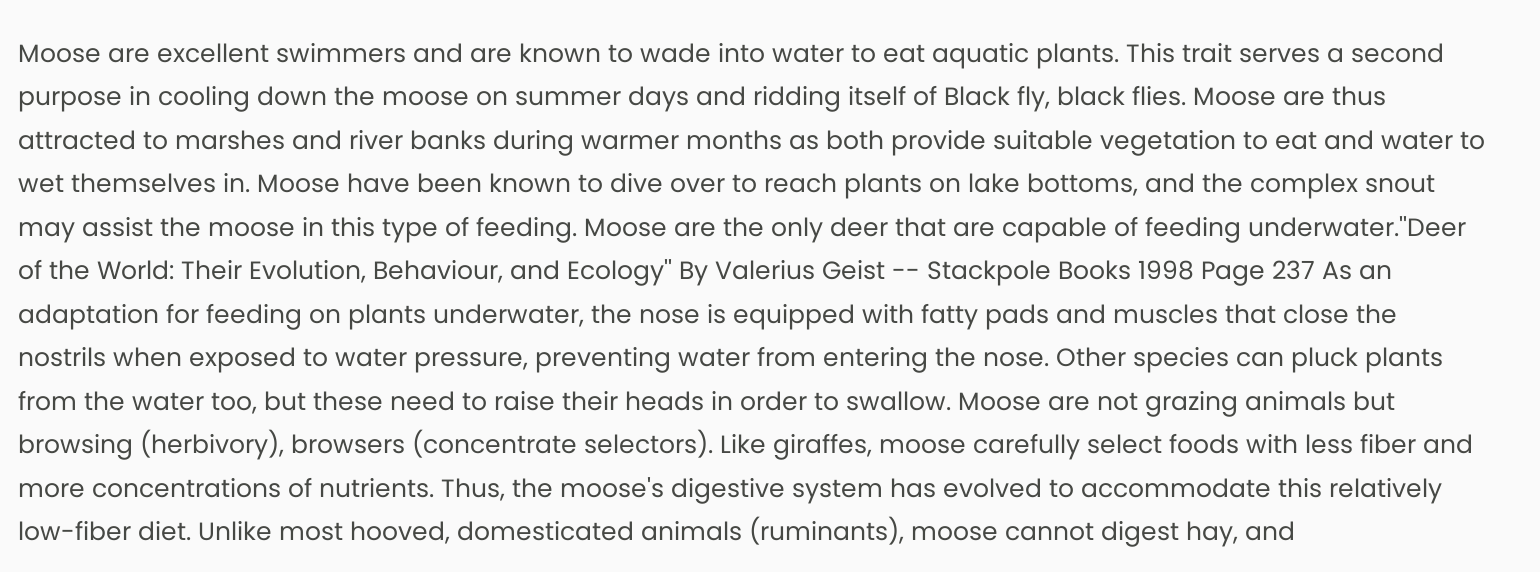Moose are excellent swimmers and are known to wade into water to eat aquatic plants. This trait serves a second purpose in cooling down the moose on summer days and ridding itself of Black fly, black flies. Moose are thus attracted to marshes and river banks during warmer months as both provide suitable vegetation to eat and water to wet themselves in. Moose have been known to dive over to reach plants on lake bottoms, and the complex snout may assist the moose in this type of feeding. Moose are the only deer that are capable of feeding underwater.''Deer of the World: Their Evolution, Behaviour, and Ecology'' By Valerius Geist -- Stackpole Books 1998 Page 237 As an adaptation for feeding on plants underwater, the nose is equipped with fatty pads and muscles that close the nostrils when exposed to water pressure, preventing water from entering the nose. Other species can pluck plants from the water too, but these need to raise their heads in order to swallow. Moose are not grazing animals but browsing (herbivory), browsers (concentrate selectors). Like giraffes, moose carefully select foods with less fiber and more concentrations of nutrients. Thus, the moose's digestive system has evolved to accommodate this relatively low-fiber diet. Unlike most hooved, domesticated animals (ruminants), moose cannot digest hay, and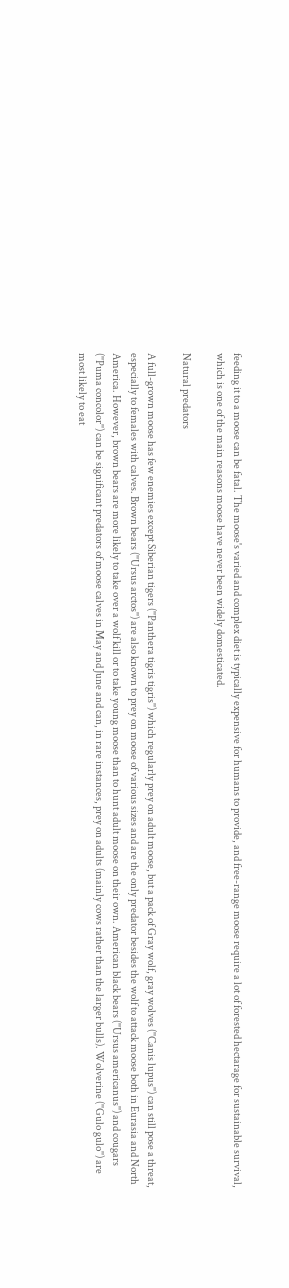feeding it to a moose can be fatal. The moose's varied and complex diet is typically expensive for humans to provide, and free-range moose require a lot of forested hectarage for sustainable survival, which is one of the main reasons moose have never been widely domesticated.

Natural predators

A full-grown moose has few enemies except Siberian tigers (''Panthera tigris tigris'') which regularly prey on adult moose, but a pack of Gray wolf, gray wolves (''Canis lupus'') can still pose a threat, especially to females with calves. Brown bears (''Ursus arctos'') are also known to prey on moose of various sizes and are the only predator besides the wolf to attack moose both in Eurasia and North America. However, brown bears are more likely to take over a wolf kill or to take young moose than to hunt adult moose on their own. American black bears (''Ursus americanus'') and cougars (''Puma concolor'') can be significant predators of moose calves in May and June and can, in rare instances, prey on adults (mainly cows rather than the larger bulls). Wolverine (''Gulo gulo'') are most likely to eat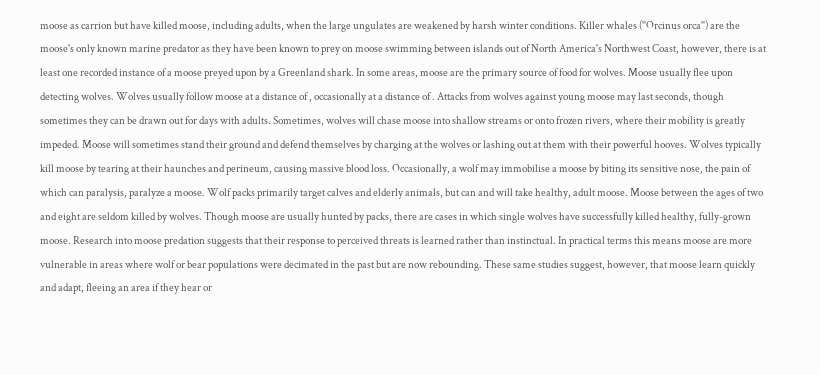moose as carrion but have killed moose, including adults, when the large ungulates are weakened by harsh winter conditions. Killer whales (''Orcinus orca'') are the moose's only known marine predator as they have been known to prey on moose swimming between islands out of North America's Northwest Coast, however, there is at least one recorded instance of a moose preyed upon by a Greenland shark. In some areas, moose are the primary source of food for wolves. Moose usually flee upon detecting wolves. Wolves usually follow moose at a distance of , occasionally at a distance of . Attacks from wolves against young moose may last seconds, though sometimes they can be drawn out for days with adults. Sometimes, wolves will chase moose into shallow streams or onto frozen rivers, where their mobility is greatly impeded. Moose will sometimes stand their ground and defend themselves by charging at the wolves or lashing out at them with their powerful hooves. Wolves typically kill moose by tearing at their haunches and perineum, causing massive blood loss. Occasionally, a wolf may immobilise a moose by biting its sensitive nose, the pain of which can paralysis, paralyze a moose. Wolf packs primarily target calves and elderly animals, but can and will take healthy, adult moose. Moose between the ages of two and eight are seldom killed by wolves. Though moose are usually hunted by packs, there are cases in which single wolves have successfully killed healthy, fully-grown moose. Research into moose predation suggests that their response to perceived threats is learned rather than instinctual. In practical terms this means moose are more vulnerable in areas where wolf or bear populations were decimated in the past but are now rebounding. These same studies suggest, however, that moose learn quickly and adapt, fleeing an area if they hear or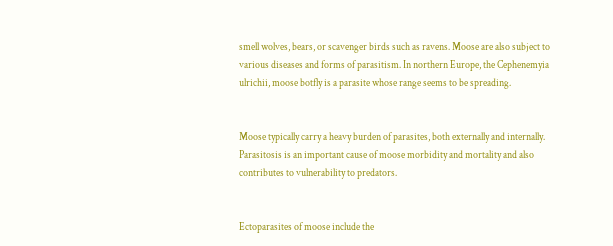smell wolves, bears, or scavenger birds such as ravens. Moose are also subject to various diseases and forms of parasitism. In northern Europe, the Cephenemyia ulrichii, moose botfly is a parasite whose range seems to be spreading.


Moose typically carry a heavy burden of parasites, both externally and internally. Parasitosis is an important cause of moose morbidity and mortality and also contributes to vulnerability to predators.


Ectoparasites of moose include the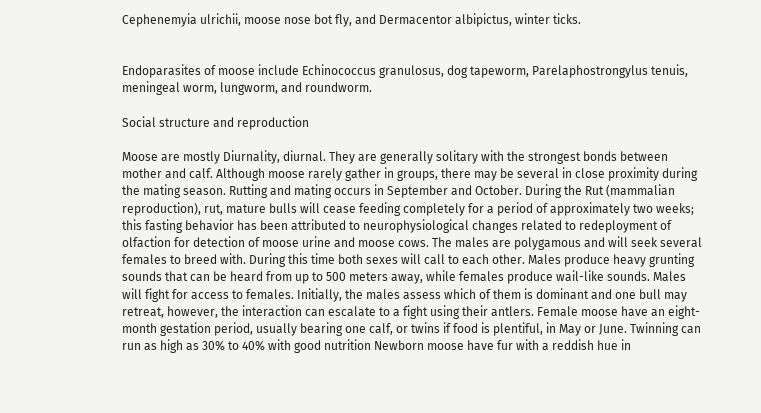Cephenemyia ulrichii, moose nose bot fly, and Dermacentor albipictus, winter ticks.


Endoparasites of moose include Echinococcus granulosus, dog tapeworm, Parelaphostrongylus tenuis, meningeal worm, lungworm, and roundworm.

Social structure and reproduction

Moose are mostly Diurnality, diurnal. They are generally solitary with the strongest bonds between mother and calf. Although moose rarely gather in groups, there may be several in close proximity during the mating season. Rutting and mating occurs in September and October. During the Rut (mammalian reproduction), rut, mature bulls will cease feeding completely for a period of approximately two weeks; this fasting behavior has been attributed to neurophysiological changes related to redeployment of olfaction for detection of moose urine and moose cows. The males are polygamous and will seek several females to breed with. During this time both sexes will call to each other. Males produce heavy grunting sounds that can be heard from up to 500 meters away, while females produce wail-like sounds. Males will fight for access to females. Initially, the males assess which of them is dominant and one bull may retreat, however, the interaction can escalate to a fight using their antlers. Female moose have an eight-month gestation period, usually bearing one calf, or twins if food is plentiful, in May or June. Twinning can run as high as 30% to 40% with good nutrition Newborn moose have fur with a reddish hue in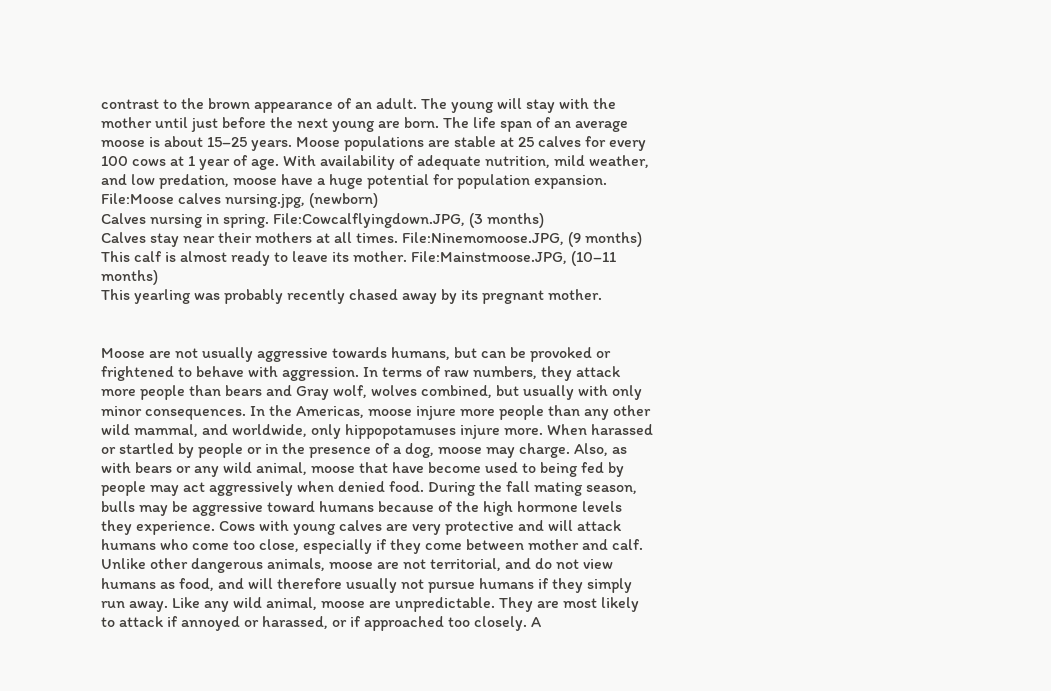contrast to the brown appearance of an adult. The young will stay with the mother until just before the next young are born. The life span of an average moose is about 15–25 years. Moose populations are stable at 25 calves for every 100 cows at 1 year of age. With availability of adequate nutrition, mild weather, and low predation, moose have a huge potential for population expansion. File:Moose calves nursing.jpg, (newborn)
Calves nursing in spring. File:Cowcalflyingdown.JPG, (3 months)
Calves stay near their mothers at all times. File:Ninemomoose.JPG, (9 months)
This calf is almost ready to leave its mother. File:Mainstmoose.JPG, (10–11 months)
This yearling was probably recently chased away by its pregnant mother.


Moose are not usually aggressive towards humans, but can be provoked or frightened to behave with aggression. In terms of raw numbers, they attack more people than bears and Gray wolf, wolves combined, but usually with only minor consequences. In the Americas, moose injure more people than any other wild mammal, and worldwide, only hippopotamuses injure more. When harassed or startled by people or in the presence of a dog, moose may charge. Also, as with bears or any wild animal, moose that have become used to being fed by people may act aggressively when denied food. During the fall mating season, bulls may be aggressive toward humans because of the high hormone levels they experience. Cows with young calves are very protective and will attack humans who come too close, especially if they come between mother and calf. Unlike other dangerous animals, moose are not territorial, and do not view humans as food, and will therefore usually not pursue humans if they simply run away. Like any wild animal, moose are unpredictable. They are most likely to attack if annoyed or harassed, or if approached too closely. A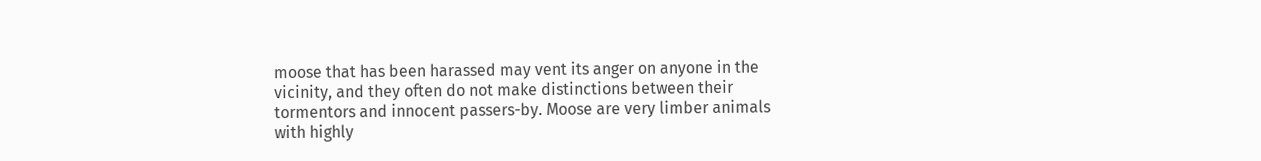moose that has been harassed may vent its anger on anyone in the vicinity, and they often do not make distinctions between their tormentors and innocent passers-by. Moose are very limber animals with highly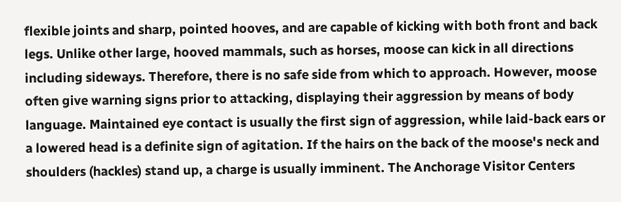flexible joints and sharp, pointed hooves, and are capable of kicking with both front and back legs. Unlike other large, hooved mammals, such as horses, moose can kick in all directions including sideways. Therefore, there is no safe side from which to approach. However, moose often give warning signs prior to attacking, displaying their aggression by means of body language. Maintained eye contact is usually the first sign of aggression, while laid-back ears or a lowered head is a definite sign of agitation. If the hairs on the back of the moose's neck and shoulders (hackles) stand up, a charge is usually imminent. The Anchorage Visitor Centers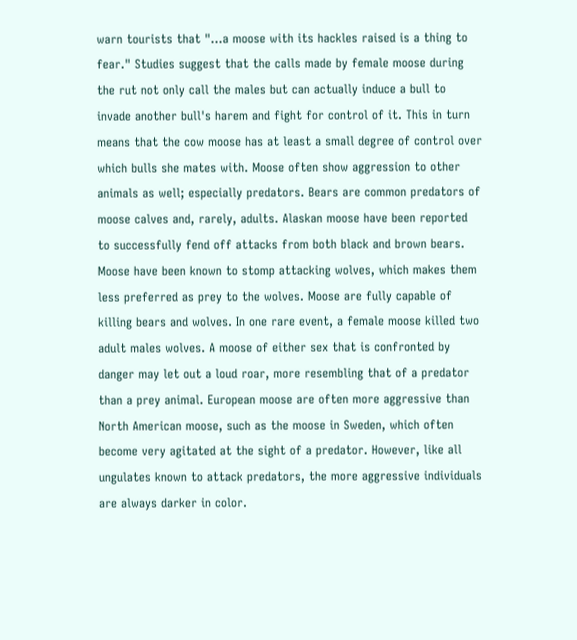warn tourists that "...a moose with its hackles raised is a thing to fear." Studies suggest that the calls made by female moose during the rut not only call the males but can actually induce a bull to invade another bull's harem and fight for control of it. This in turn means that the cow moose has at least a small degree of control over which bulls she mates with. Moose often show aggression to other animals as well; especially predators. Bears are common predators of moose calves and, rarely, adults. Alaskan moose have been reported to successfully fend off attacks from both black and brown bears. Moose have been known to stomp attacking wolves, which makes them less preferred as prey to the wolves. Moose are fully capable of killing bears and wolves. In one rare event, a female moose killed two adult males wolves. A moose of either sex that is confronted by danger may let out a loud roar, more resembling that of a predator than a prey animal. European moose are often more aggressive than North American moose, such as the moose in Sweden, which often become very agitated at the sight of a predator. However, like all ungulates known to attack predators, the more aggressive individuals are always darker in color.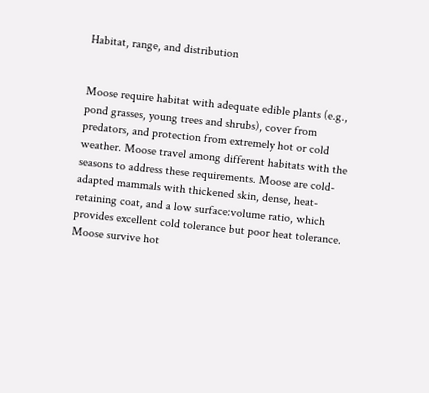Habitat, range, and distribution


Moose require habitat with adequate edible plants (e.g., pond grasses, young trees and shrubs), cover from predators, and protection from extremely hot or cold weather. Moose travel among different habitats with the seasons to address these requirements. Moose are cold-adapted mammals with thickened skin, dense, heat-retaining coat, and a low surface:volume ratio, which provides excellent cold tolerance but poor heat tolerance. Moose survive hot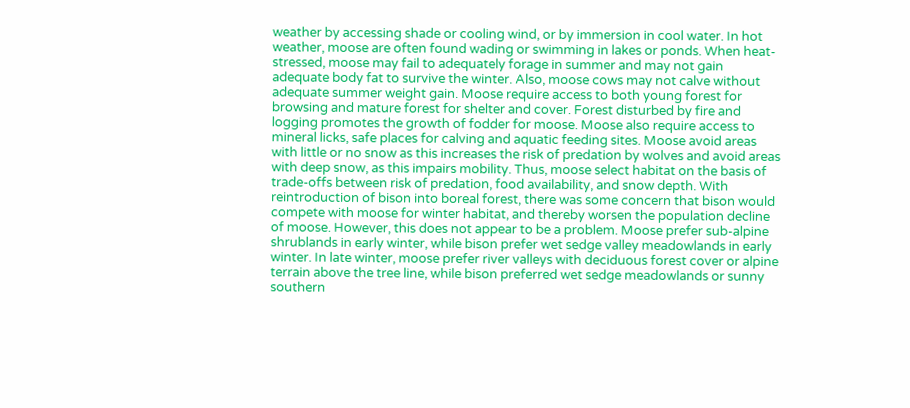weather by accessing shade or cooling wind, or by immersion in cool water. In hot weather, moose are often found wading or swimming in lakes or ponds. When heat-stressed, moose may fail to adequately forage in summer and may not gain adequate body fat to survive the winter. Also, moose cows may not calve without adequate summer weight gain. Moose require access to both young forest for browsing and mature forest for shelter and cover. Forest disturbed by fire and logging promotes the growth of fodder for moose. Moose also require access to mineral licks, safe places for calving and aquatic feeding sites. Moose avoid areas with little or no snow as this increases the risk of predation by wolves and avoid areas with deep snow, as this impairs mobility. Thus, moose select habitat on the basis of trade-offs between risk of predation, food availability, and snow depth. With reintroduction of bison into boreal forest, there was some concern that bison would compete with moose for winter habitat, and thereby worsen the population decline of moose. However, this does not appear to be a problem. Moose prefer sub-alpine shrublands in early winter, while bison prefer wet sedge valley meadowlands in early winter. In late winter, moose prefer river valleys with deciduous forest cover or alpine terrain above the tree line, while bison preferred wet sedge meadowlands or sunny southern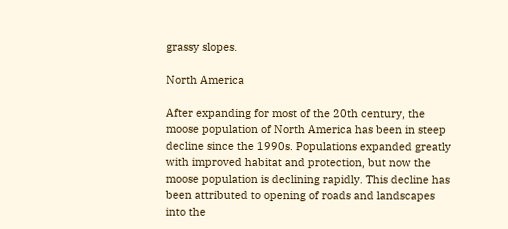grassy slopes.

North America

After expanding for most of the 20th century, the moose population of North America has been in steep decline since the 1990s. Populations expanded greatly with improved habitat and protection, but now the moose population is declining rapidly. This decline has been attributed to opening of roads and landscapes into the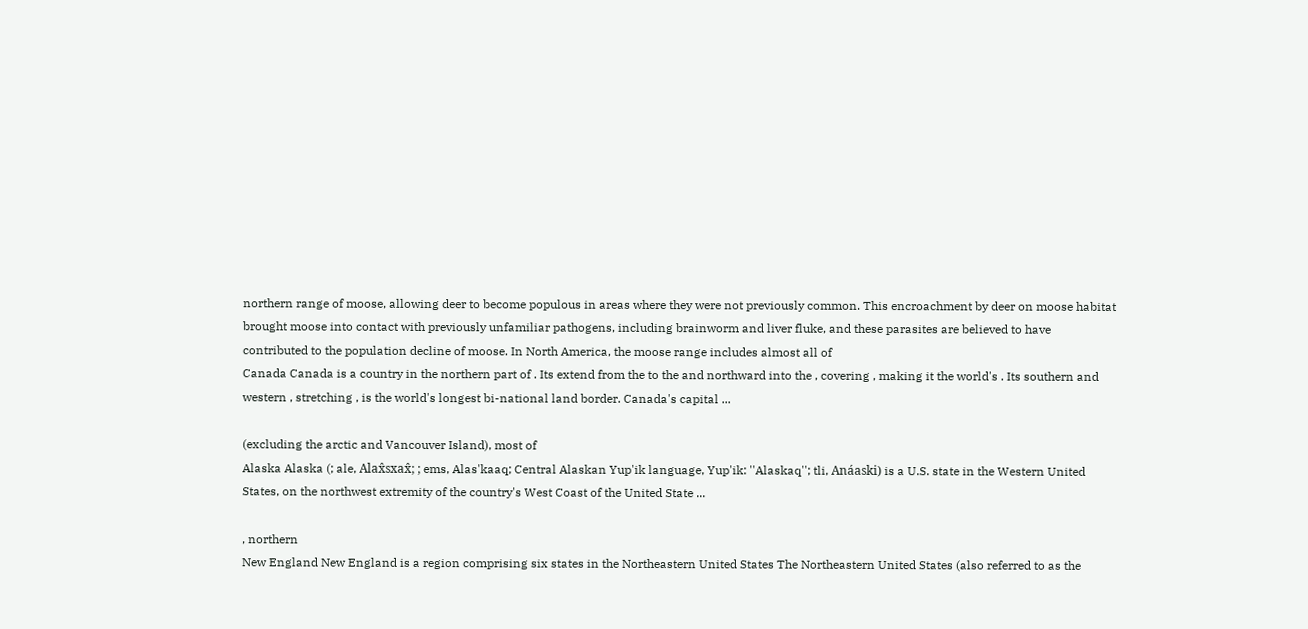northern range of moose, allowing deer to become populous in areas where they were not previously common. This encroachment by deer on moose habitat brought moose into contact with previously unfamiliar pathogens, including brainworm and liver fluke, and these parasites are believed to have contributed to the population decline of moose. In North America, the moose range includes almost all of
Canada Canada is a country in the northern part of . Its extend from the to the and northward into the , covering , making it the world's . Its southern and western , stretching , is the world's longest bi-national land border. Canada's capital ...

(excluding the arctic and Vancouver Island), most of
Alaska Alaska (; ale, Alax̂sxax̂; ; ems, Alas'kaaq; Central Alaskan Yup'ik language, Yup'ik: ''Alaskaq''; tli, Anáaski) is a U.S. state in the Western United States, on the northwest extremity of the country's West Coast of the United State ...

, northern
New England New England is a region comprising six states in the Northeastern United States The Northeastern United States (also referred to as the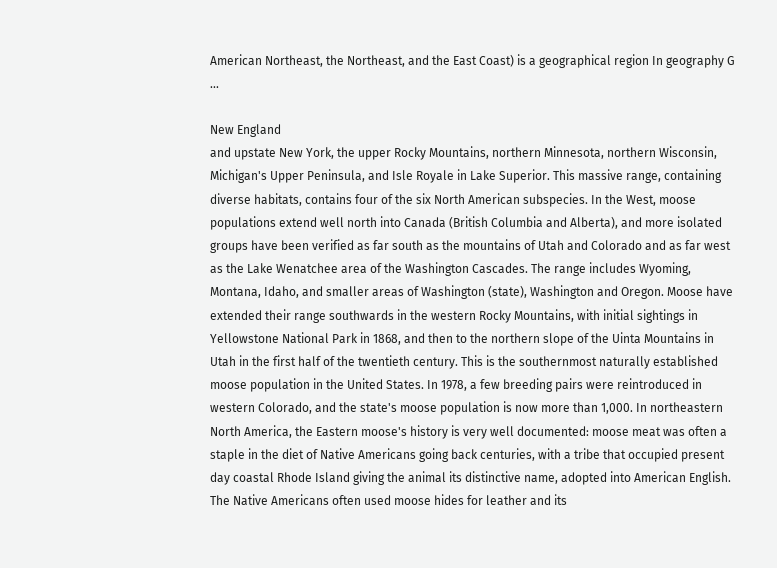American Northeast, the Northeast, and the East Coast) is a geographical region In geography G ...

New England
and upstate New York, the upper Rocky Mountains, northern Minnesota, northern Wisconsin, Michigan's Upper Peninsula, and Isle Royale in Lake Superior. This massive range, containing diverse habitats, contains four of the six North American subspecies. In the West, moose populations extend well north into Canada (British Columbia and Alberta), and more isolated groups have been verified as far south as the mountains of Utah and Colorado and as far west as the Lake Wenatchee area of the Washington Cascades. The range includes Wyoming, Montana, Idaho, and smaller areas of Washington (state), Washington and Oregon. Moose have extended their range southwards in the western Rocky Mountains, with initial sightings in Yellowstone National Park in 1868, and then to the northern slope of the Uinta Mountains in Utah in the first half of the twentieth century. This is the southernmost naturally established moose population in the United States. In 1978, a few breeding pairs were reintroduced in western Colorado, and the state's moose population is now more than 1,000. In northeastern North America, the Eastern moose's history is very well documented: moose meat was often a staple in the diet of Native Americans going back centuries, with a tribe that occupied present day coastal Rhode Island giving the animal its distinctive name, adopted into American English. The Native Americans often used moose hides for leather and its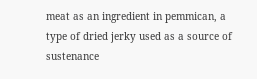meat as an ingredient in pemmican, a type of dried jerky used as a source of sustenance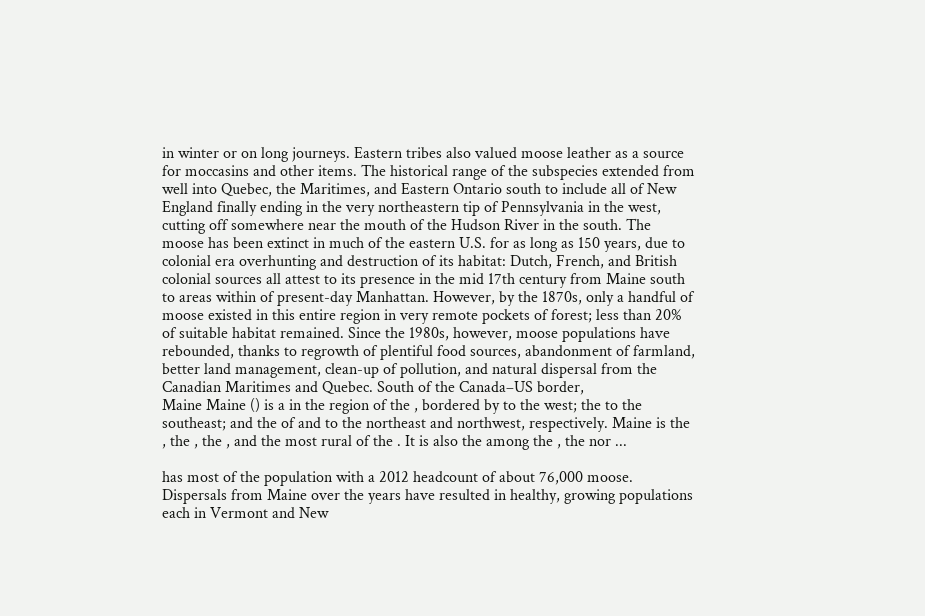in winter or on long journeys. Eastern tribes also valued moose leather as a source for moccasins and other items. The historical range of the subspecies extended from well into Quebec, the Maritimes, and Eastern Ontario south to include all of New England finally ending in the very northeastern tip of Pennsylvania in the west, cutting off somewhere near the mouth of the Hudson River in the south. The moose has been extinct in much of the eastern U.S. for as long as 150 years, due to colonial era overhunting and destruction of its habitat: Dutch, French, and British colonial sources all attest to its presence in the mid 17th century from Maine south to areas within of present-day Manhattan. However, by the 1870s, only a handful of moose existed in this entire region in very remote pockets of forest; less than 20% of suitable habitat remained. Since the 1980s, however, moose populations have rebounded, thanks to regrowth of plentiful food sources, abandonment of farmland, better land management, clean-up of pollution, and natural dispersal from the Canadian Maritimes and Quebec. South of the Canada–US border,
Maine Maine () is a in the region of the , bordered by to the west; the to the southeast; and the of and to the northeast and northwest, respectively. Maine is the , the , the , and the most rural of the . It is also the among the , the nor ...

has most of the population with a 2012 headcount of about 76,000 moose. Dispersals from Maine over the years have resulted in healthy, growing populations each in Vermont and New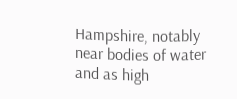Hampshire, notably near bodies of water and as high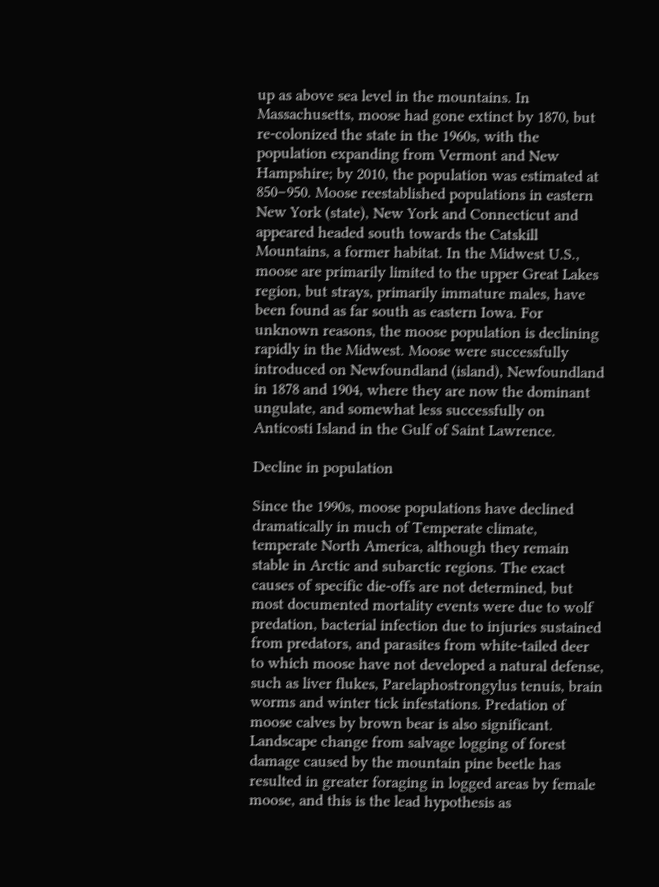up as above sea level in the mountains. In Massachusetts, moose had gone extinct by 1870, but re-colonized the state in the 1960s, with the population expanding from Vermont and New Hampshire; by 2010, the population was estimated at 850–950. Moose reestablished populations in eastern New York (state), New York and Connecticut and appeared headed south towards the Catskill Mountains, a former habitat. In the Midwest U.S., moose are primarily limited to the upper Great Lakes region, but strays, primarily immature males, have been found as far south as eastern Iowa. For unknown reasons, the moose population is declining rapidly in the Midwest. Moose were successfully introduced on Newfoundland (island), Newfoundland in 1878 and 1904, where they are now the dominant ungulate, and somewhat less successfully on Anticosti Island in the Gulf of Saint Lawrence.

Decline in population

Since the 1990s, moose populations have declined dramatically in much of Temperate climate, temperate North America, although they remain stable in Arctic and subarctic regions. The exact causes of specific die-offs are not determined, but most documented mortality events were due to wolf predation, bacterial infection due to injuries sustained from predators, and parasites from white-tailed deer to which moose have not developed a natural defense, such as liver flukes, Parelaphostrongylus tenuis, brain worms and winter tick infestations. Predation of moose calves by brown bear is also significant. Landscape change from salvage logging of forest damage caused by the mountain pine beetle has resulted in greater foraging in logged areas by female moose, and this is the lead hypothesis as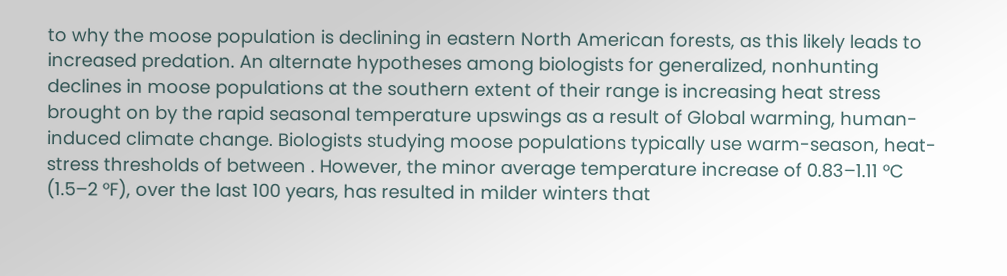to why the moose population is declining in eastern North American forests, as this likely leads to increased predation. An alternate hypotheses among biologists for generalized, nonhunting declines in moose populations at the southern extent of their range is increasing heat stress brought on by the rapid seasonal temperature upswings as a result of Global warming, human-induced climate change. Biologists studying moose populations typically use warm-season, heat-stress thresholds of between . However, the minor average temperature increase of 0.83–1.11 °C (1.5–2 °F), over the last 100 years, has resulted in milder winters that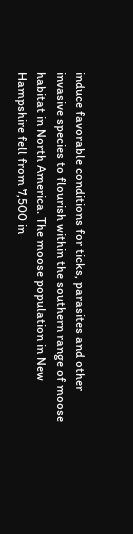induce favorable conditions for ticks, parasites and other invasive species to flourish within the southern range of moose habitat in North America. The moose population in New Hampshire fell from 7,500 in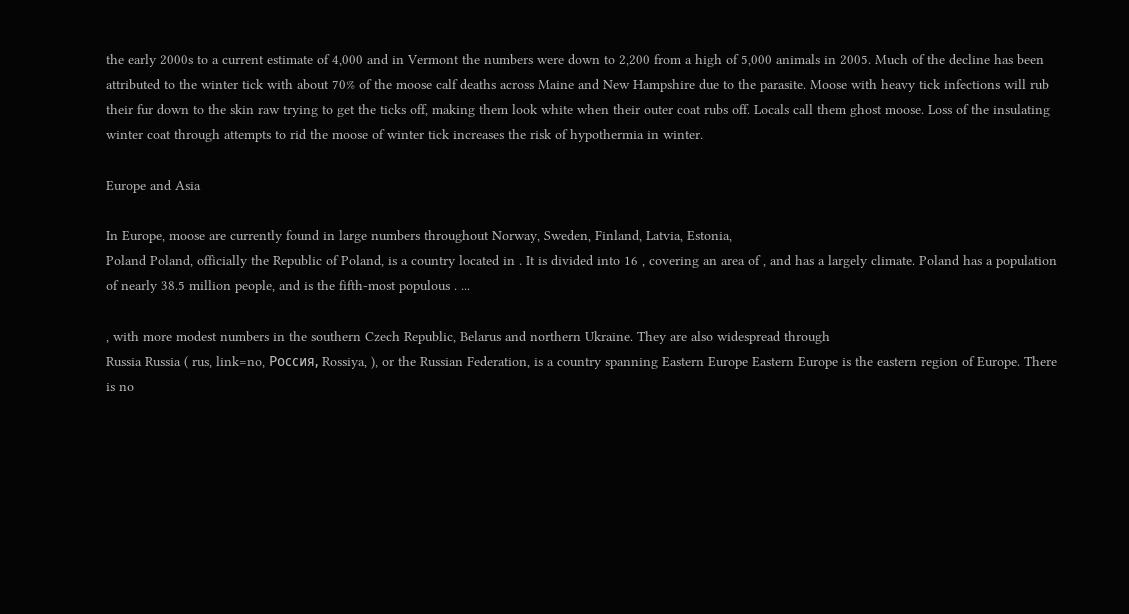the early 2000s to a current estimate of 4,000 and in Vermont the numbers were down to 2,200 from a high of 5,000 animals in 2005. Much of the decline has been attributed to the winter tick with about 70% of the moose calf deaths across Maine and New Hampshire due to the parasite. Moose with heavy tick infections will rub their fur down to the skin raw trying to get the ticks off, making them look white when their outer coat rubs off. Locals call them ghost moose. Loss of the insulating winter coat through attempts to rid the moose of winter tick increases the risk of hypothermia in winter.

Europe and Asia

In Europe, moose are currently found in large numbers throughout Norway, Sweden, Finland, Latvia, Estonia,
Poland Poland, officially the Republic of Poland, is a country located in . It is divided into 16 , covering an area of , and has a largely climate. Poland has a population of nearly 38.5 million people, and is the fifth-most populous . ...

, with more modest numbers in the southern Czech Republic, Belarus and northern Ukraine. They are also widespread through
Russia Russia ( rus, link=no, Россия, Rossiya, ), or the Russian Federation, is a country spanning Eastern Europe Eastern Europe is the eastern region of Europe. There is no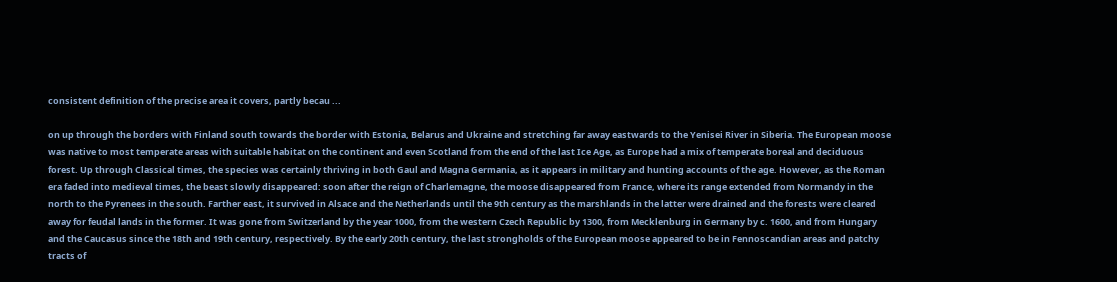consistent definition of the precise area it covers, partly becau ...

on up through the borders with Finland south towards the border with Estonia, Belarus and Ukraine and stretching far away eastwards to the Yenisei River in Siberia. The European moose was native to most temperate areas with suitable habitat on the continent and even Scotland from the end of the last Ice Age, as Europe had a mix of temperate boreal and deciduous forest. Up through Classical times, the species was certainly thriving in both Gaul and Magna Germania, as it appears in military and hunting accounts of the age. However, as the Roman era faded into medieval times, the beast slowly disappeared: soon after the reign of Charlemagne, the moose disappeared from France, where its range extended from Normandy in the north to the Pyrenees in the south. Farther east, it survived in Alsace and the Netherlands until the 9th century as the marshlands in the latter were drained and the forests were cleared away for feudal lands in the former. It was gone from Switzerland by the year 1000, from the western Czech Republic by 1300, from Mecklenburg in Germany by c. 1600, and from Hungary and the Caucasus since the 18th and 19th century, respectively. By the early 20th century, the last strongholds of the European moose appeared to be in Fennoscandian areas and patchy tracts of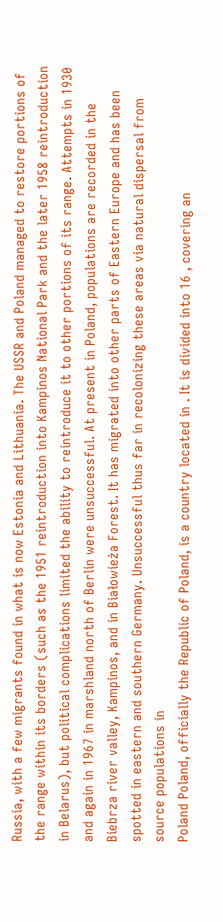Russia, with a few migrants found in what is now Estonia and Lithuania. The USSR and Poland managed to restore portions of the range within its borders (such as the 1951 reintroduction into Kampinos National Park and the later 1958 reintroduction in Belarus), but political complications limited the ability to reintroduce it to other portions of its range. Attempts in 1930 and again in 1967 in marshland north of Berlin were unsuccessful. At present in Poland, populations are recorded in the Biebrza river valley, Kampinos, and in Białowieża Forest. It has migrated into other parts of Eastern Europe and has been spotted in eastern and southern Germany. Unsuccessful thus far in recolonizing these areas via natural dispersal from source populations in
Poland Poland, officially the Republic of Poland, is a country located in . It is divided into 16 , covering an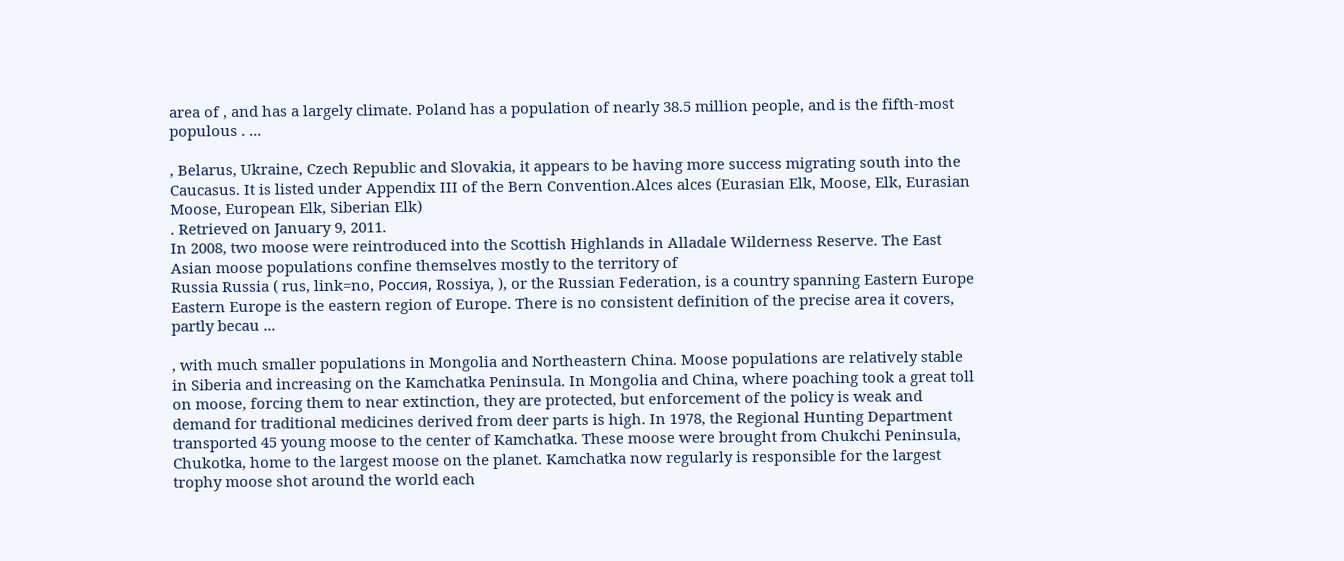area of , and has a largely climate. Poland has a population of nearly 38.5 million people, and is the fifth-most populous . ...

, Belarus, Ukraine, Czech Republic and Slovakia, it appears to be having more success migrating south into the Caucasus. It is listed under Appendix III of the Bern Convention.Alces alces (Eurasian Elk, Moose, Elk, Eurasian Moose, European Elk, Siberian Elk)
. Retrieved on January 9, 2011.
In 2008, two moose were reintroduced into the Scottish Highlands in Alladale Wilderness Reserve. The East Asian moose populations confine themselves mostly to the territory of
Russia Russia ( rus, link=no, Россия, Rossiya, ), or the Russian Federation, is a country spanning Eastern Europe Eastern Europe is the eastern region of Europe. There is no consistent definition of the precise area it covers, partly becau ...

, with much smaller populations in Mongolia and Northeastern China. Moose populations are relatively stable in Siberia and increasing on the Kamchatka Peninsula. In Mongolia and China, where poaching took a great toll on moose, forcing them to near extinction, they are protected, but enforcement of the policy is weak and demand for traditional medicines derived from deer parts is high. In 1978, the Regional Hunting Department transported 45 young moose to the center of Kamchatka. These moose were brought from Chukchi Peninsula, Chukotka, home to the largest moose on the planet. Kamchatka now regularly is responsible for the largest trophy moose shot around the world each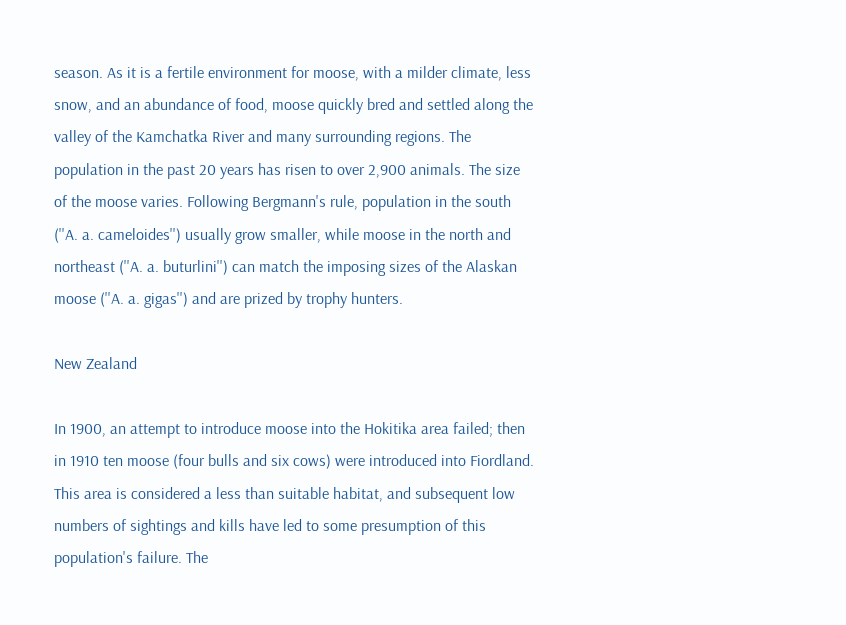season. As it is a fertile environment for moose, with a milder climate, less snow, and an abundance of food, moose quickly bred and settled along the valley of the Kamchatka River and many surrounding regions. The population in the past 20 years has risen to over 2,900 animals. The size of the moose varies. Following Bergmann's rule, population in the south (''A. a. cameloides'') usually grow smaller, while moose in the north and northeast (''A. a. buturlini'') can match the imposing sizes of the Alaskan moose (''A. a. gigas'') and are prized by trophy hunters.

New Zealand

In 1900, an attempt to introduce moose into the Hokitika area failed; then in 1910 ten moose (four bulls and six cows) were introduced into Fiordland. This area is considered a less than suitable habitat, and subsequent low numbers of sightings and kills have led to some presumption of this population's failure. The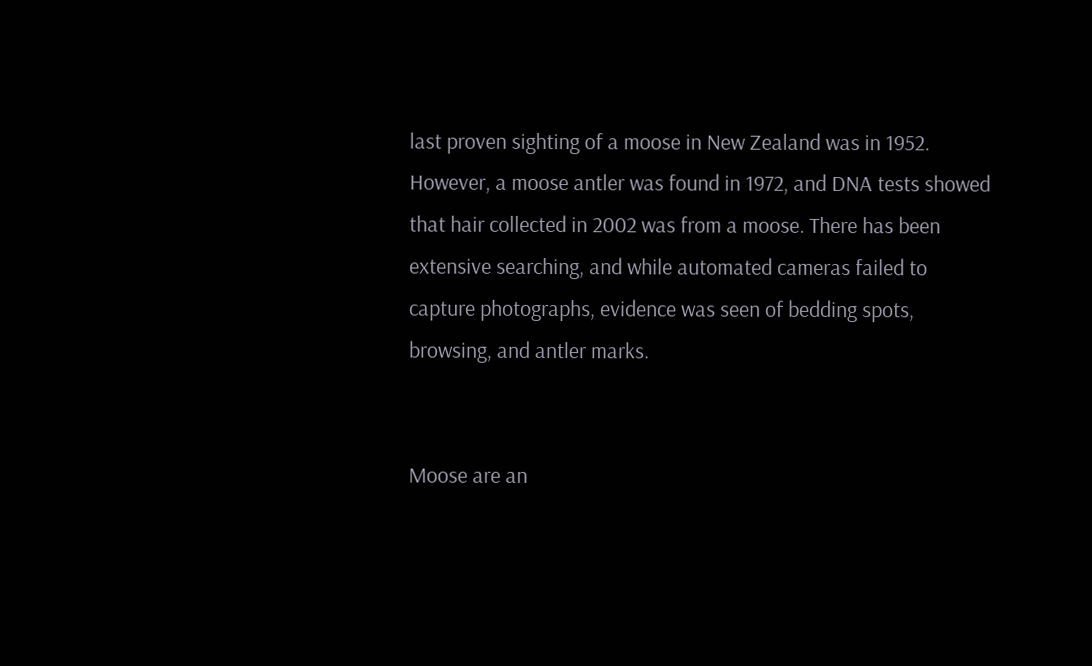last proven sighting of a moose in New Zealand was in 1952. However, a moose antler was found in 1972, and DNA tests showed that hair collected in 2002 was from a moose. There has been extensive searching, and while automated cameras failed to capture photographs, evidence was seen of bedding spots, browsing, and antler marks.


Moose are an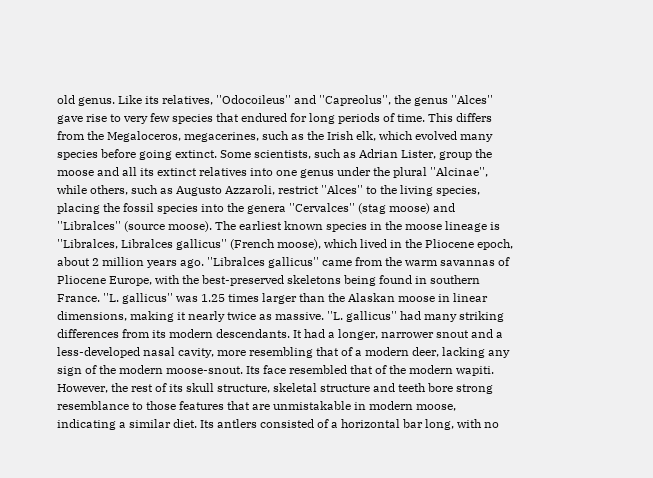old genus. Like its relatives, ''Odocoileus'' and ''Capreolus'', the genus ''Alces'' gave rise to very few species that endured for long periods of time. This differs from the Megaloceros, megacerines, such as the Irish elk, which evolved many species before going extinct. Some scientists, such as Adrian Lister, group the moose and all its extinct relatives into one genus under the plural ''Alcinae'', while others, such as Augusto Azzaroli, restrict ''Alces'' to the living species, placing the fossil species into the genera ''Cervalces'' (stag moose) and ''Libralces'' (source moose). The earliest known species in the moose lineage is ''Libralces, Libralces gallicus'' (French moose), which lived in the Pliocene epoch, about 2 million years ago. ''Libralces gallicus'' came from the warm savannas of Pliocene Europe, with the best-preserved skeletons being found in southern France. ''L. gallicus'' was 1.25 times larger than the Alaskan moose in linear dimensions, making it nearly twice as massive. ''L. gallicus'' had many striking differences from its modern descendants. It had a longer, narrower snout and a less-developed nasal cavity, more resembling that of a modern deer, lacking any sign of the modern moose-snout. Its face resembled that of the modern wapiti. However, the rest of its skull structure, skeletal structure and teeth bore strong resemblance to those features that are unmistakable in modern moose, indicating a similar diet. Its antlers consisted of a horizontal bar long, with no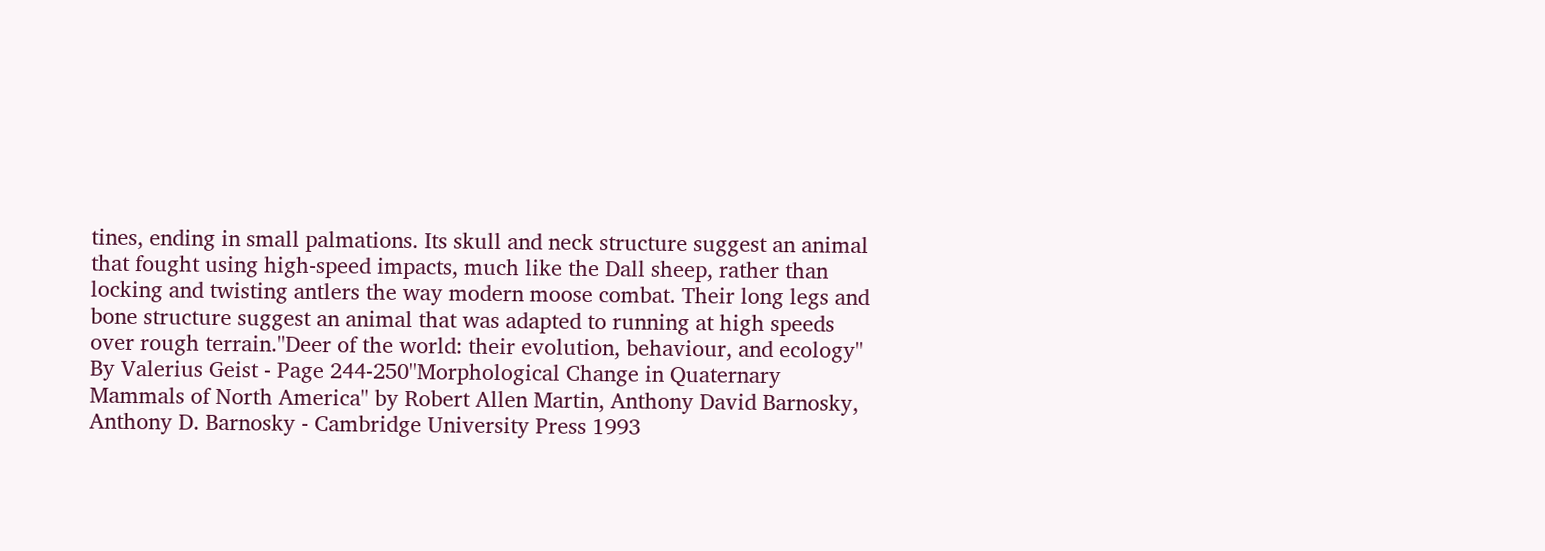tines, ending in small palmations. Its skull and neck structure suggest an animal that fought using high-speed impacts, much like the Dall sheep, rather than locking and twisting antlers the way modern moose combat. Their long legs and bone structure suggest an animal that was adapted to running at high speeds over rough terrain.''Deer of the world: their evolution, behaviour, and ecology'' By Valerius Geist - Page 244-250''Morphological Change in Quaternary Mammals of North America'' by Robert Allen Martin, Anthony David Barnosky, Anthony D. Barnosky - Cambridge University Press 1993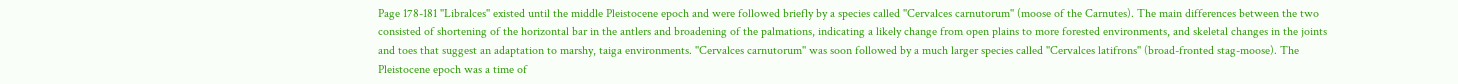Page 178-181 ''Libralces'' existed until the middle Pleistocene epoch and were followed briefly by a species called ''Cervalces carnutorum'' (moose of the Carnutes). The main differences between the two consisted of shortening of the horizontal bar in the antlers and broadening of the palmations, indicating a likely change from open plains to more forested environments, and skeletal changes in the joints and toes that suggest an adaptation to marshy, taiga environments. ''Cervalces carnutorum'' was soon followed by a much larger species called ''Cervalces latifrons'' (broad-fronted stag-moose). The Pleistocene epoch was a time of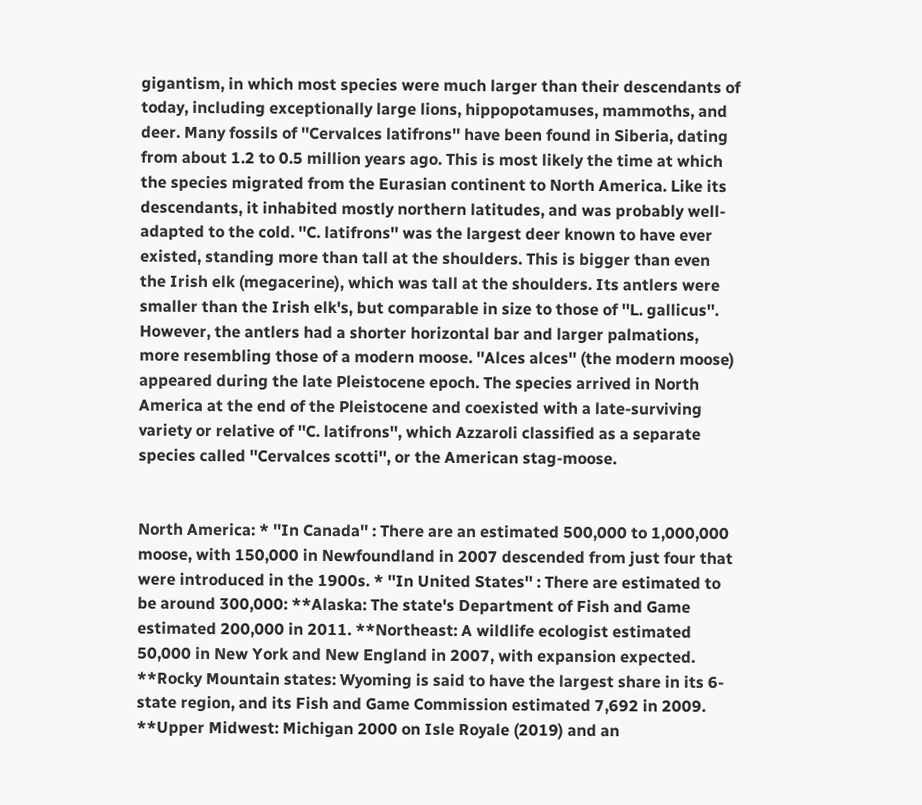gigantism, in which most species were much larger than their descendants of today, including exceptionally large lions, hippopotamuses, mammoths, and deer. Many fossils of ''Cervalces latifrons'' have been found in Siberia, dating from about 1.2 to 0.5 million years ago. This is most likely the time at which the species migrated from the Eurasian continent to North America. Like its descendants, it inhabited mostly northern latitudes, and was probably well-adapted to the cold. ''C. latifrons'' was the largest deer known to have ever existed, standing more than tall at the shoulders. This is bigger than even the Irish elk (megacerine), which was tall at the shoulders. Its antlers were smaller than the Irish elk's, but comparable in size to those of ''L. gallicus''. However, the antlers had a shorter horizontal bar and larger palmations, more resembling those of a modern moose. ''Alces alces'' (the modern moose) appeared during the late Pleistocene epoch. The species arrived in North America at the end of the Pleistocene and coexisted with a late-surviving variety or relative of ''C. latifrons'', which Azzaroli classified as a separate species called ''Cervalces scotti'', or the American stag-moose.


North America: * ''In Canada'' : There are an estimated 500,000 to 1,000,000 moose, with 150,000 in Newfoundland in 2007 descended from just four that were introduced in the 1900s. * ''In United States'' : There are estimated to be around 300,000: **Alaska: The state's Department of Fish and Game estimated 200,000 in 2011. **Northeast: A wildlife ecologist estimated 50,000 in New York and New England in 2007, with expansion expected. **Rocky Mountain states: Wyoming is said to have the largest share in its 6-state region, and its Fish and Game Commission estimated 7,692 in 2009. **Upper Midwest: Michigan 2000 on Isle Royale (2019) and an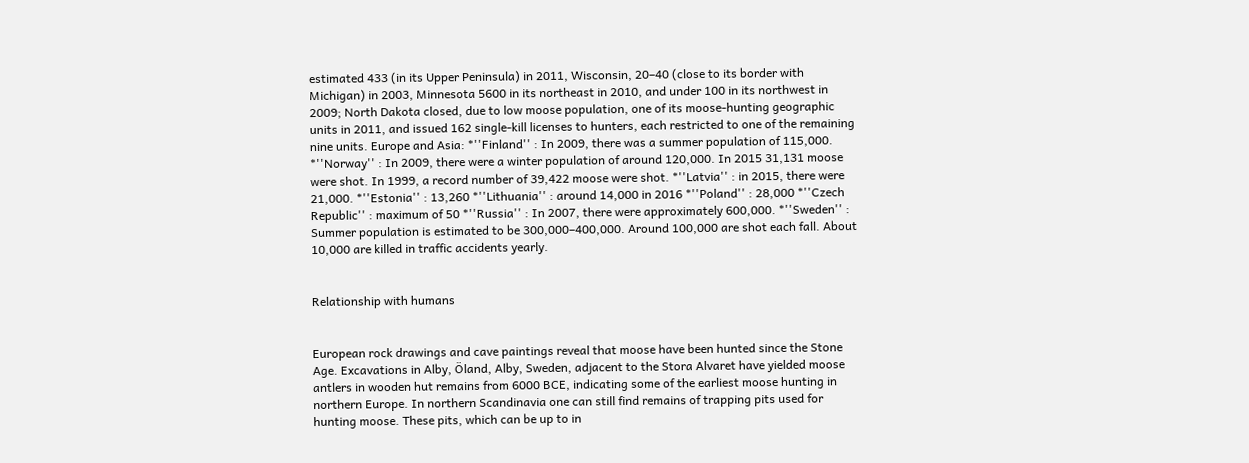estimated 433 (in its Upper Peninsula) in 2011, Wisconsin, 20–40 (close to its border with Michigan) in 2003, Minnesota 5600 in its northeast in 2010, and under 100 in its northwest in 2009; North Dakota closed, due to low moose population, one of its moose-hunting geographic units in 2011, and issued 162 single-kill licenses to hunters, each restricted to one of the remaining nine units. Europe and Asia: *''Finland'' : In 2009, there was a summer population of 115,000. *''Norway'' : In 2009, there were a winter population of around 120,000. In 2015 31,131 moose were shot. In 1999, a record number of 39,422 moose were shot. *''Latvia'' : in 2015, there were 21,000. *''Estonia'' : 13,260 *''Lithuania'' : around 14,000 in 2016 *''Poland'' : 28,000 *''Czech Republic'' : maximum of 50 *''Russia'' : In 2007, there were approximately 600,000. *''Sweden'' : Summer population is estimated to be 300,000–400,000. Around 100,000 are shot each fall. About 10,000 are killed in traffic accidents yearly.


Relationship with humans


European rock drawings and cave paintings reveal that moose have been hunted since the Stone Age. Excavations in Alby, Öland, Alby, Sweden, adjacent to the Stora Alvaret have yielded moose antlers in wooden hut remains from 6000 BCE, indicating some of the earliest moose hunting in northern Europe. In northern Scandinavia one can still find remains of trapping pits used for hunting moose. These pits, which can be up to in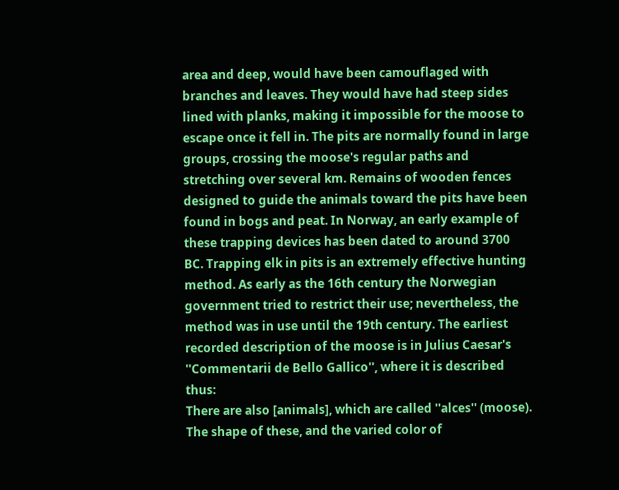area and deep, would have been camouflaged with branches and leaves. They would have had steep sides lined with planks, making it impossible for the moose to escape once it fell in. The pits are normally found in large groups, crossing the moose's regular paths and stretching over several km. Remains of wooden fences designed to guide the animals toward the pits have been found in bogs and peat. In Norway, an early example of these trapping devices has been dated to around 3700 BC. Trapping elk in pits is an extremely effective hunting method. As early as the 16th century the Norwegian government tried to restrict their use; nevertheless, the method was in use until the 19th century. The earliest recorded description of the moose is in Julius Caesar's ''Commentarii de Bello Gallico'', where it is described thus:
There are also [animals], which are called ''alces'' (moose). The shape of these, and the varied color of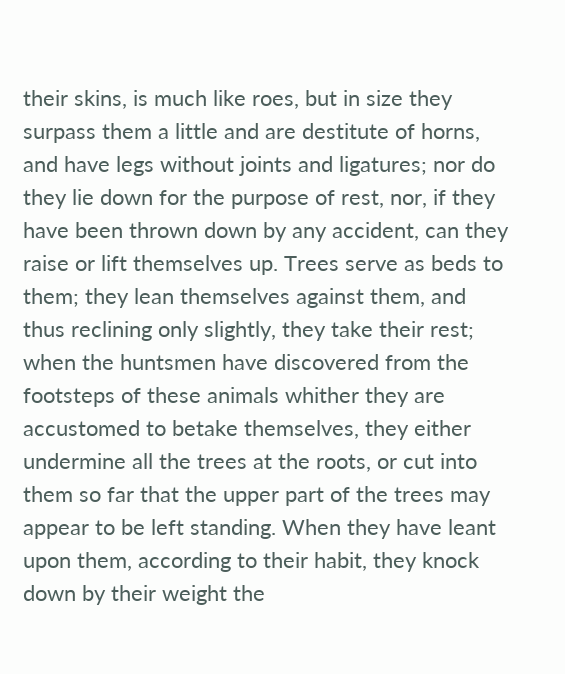their skins, is much like roes, but in size they surpass them a little and are destitute of horns, and have legs without joints and ligatures; nor do they lie down for the purpose of rest, nor, if they have been thrown down by any accident, can they raise or lift themselves up. Trees serve as beds to them; they lean themselves against them, and thus reclining only slightly, they take their rest; when the huntsmen have discovered from the footsteps of these animals whither they are accustomed to betake themselves, they either undermine all the trees at the roots, or cut into them so far that the upper part of the trees may appear to be left standing. When they have leant upon them, according to their habit, they knock down by their weight the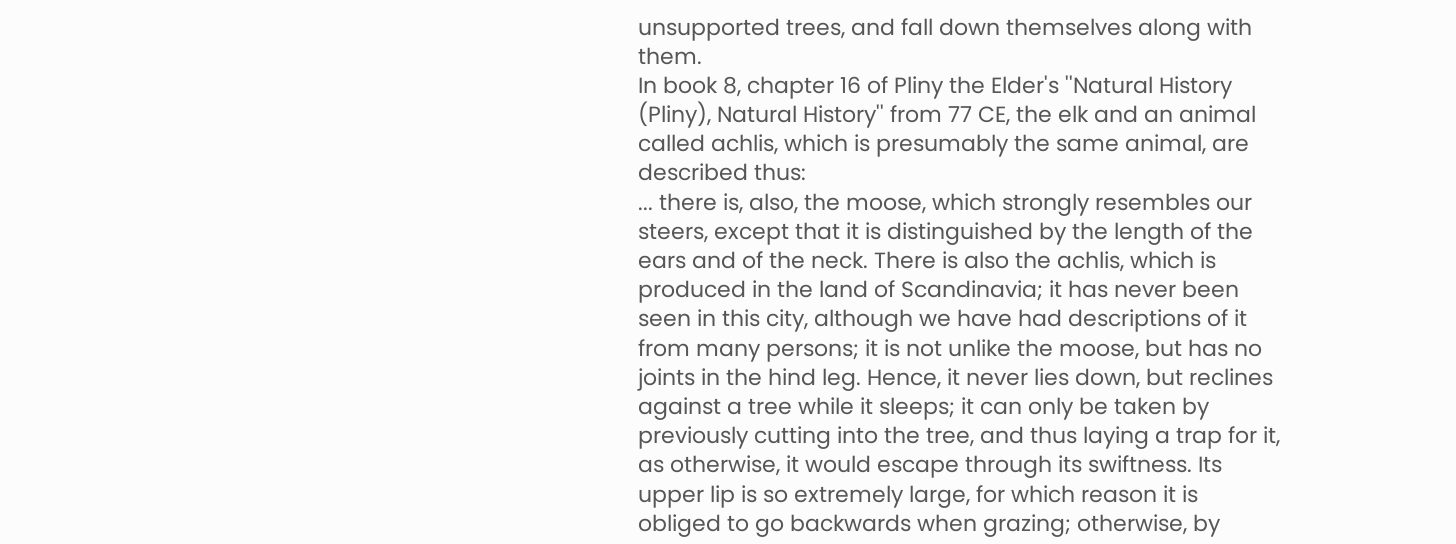unsupported trees, and fall down themselves along with them.
In book 8, chapter 16 of Pliny the Elder's ''Natural History (Pliny), Natural History'' from 77 CE, the elk and an animal called achlis, which is presumably the same animal, are described thus:
... there is, also, the moose, which strongly resembles our steers, except that it is distinguished by the length of the ears and of the neck. There is also the achlis, which is produced in the land of Scandinavia; it has never been seen in this city, although we have had descriptions of it from many persons; it is not unlike the moose, but has no joints in the hind leg. Hence, it never lies down, but reclines against a tree while it sleeps; it can only be taken by previously cutting into the tree, and thus laying a trap for it, as otherwise, it would escape through its swiftness. Its upper lip is so extremely large, for which reason it is obliged to go backwards when grazing; otherwise, by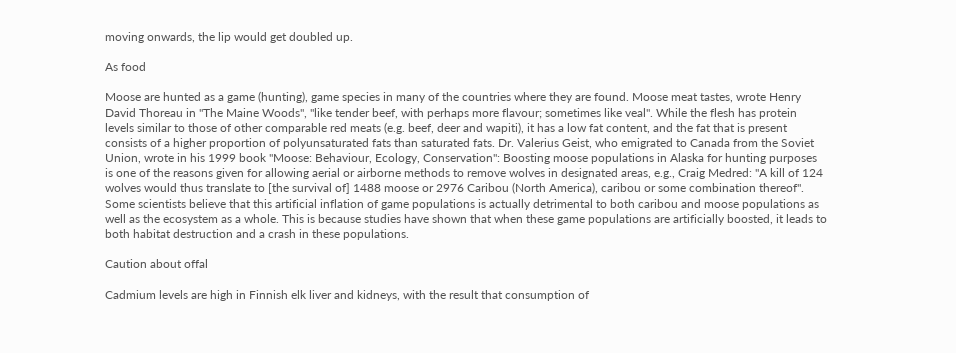moving onwards, the lip would get doubled up.

As food

Moose are hunted as a game (hunting), game species in many of the countries where they are found. Moose meat tastes, wrote Henry David Thoreau in "The Maine Woods", "like tender beef, with perhaps more flavour; sometimes like veal". While the flesh has protein levels similar to those of other comparable red meats (e.g. beef, deer and wapiti), it has a low fat content, and the fat that is present consists of a higher proportion of polyunsaturated fats than saturated fats. Dr. Valerius Geist, who emigrated to Canada from the Soviet Union, wrote in his 1999 book ''Moose: Behaviour, Ecology, Conservation'': Boosting moose populations in Alaska for hunting purposes is one of the reasons given for allowing aerial or airborne methods to remove wolves in designated areas, e.g., Craig Medred: "A kill of 124 wolves would thus translate to [the survival of] 1488 moose or 2976 Caribou (North America), caribou or some combination thereof". Some scientists believe that this artificial inflation of game populations is actually detrimental to both caribou and moose populations as well as the ecosystem as a whole. This is because studies have shown that when these game populations are artificially boosted, it leads to both habitat destruction and a crash in these populations.

Caution about offal

Cadmium levels are high in Finnish elk liver and kidneys, with the result that consumption of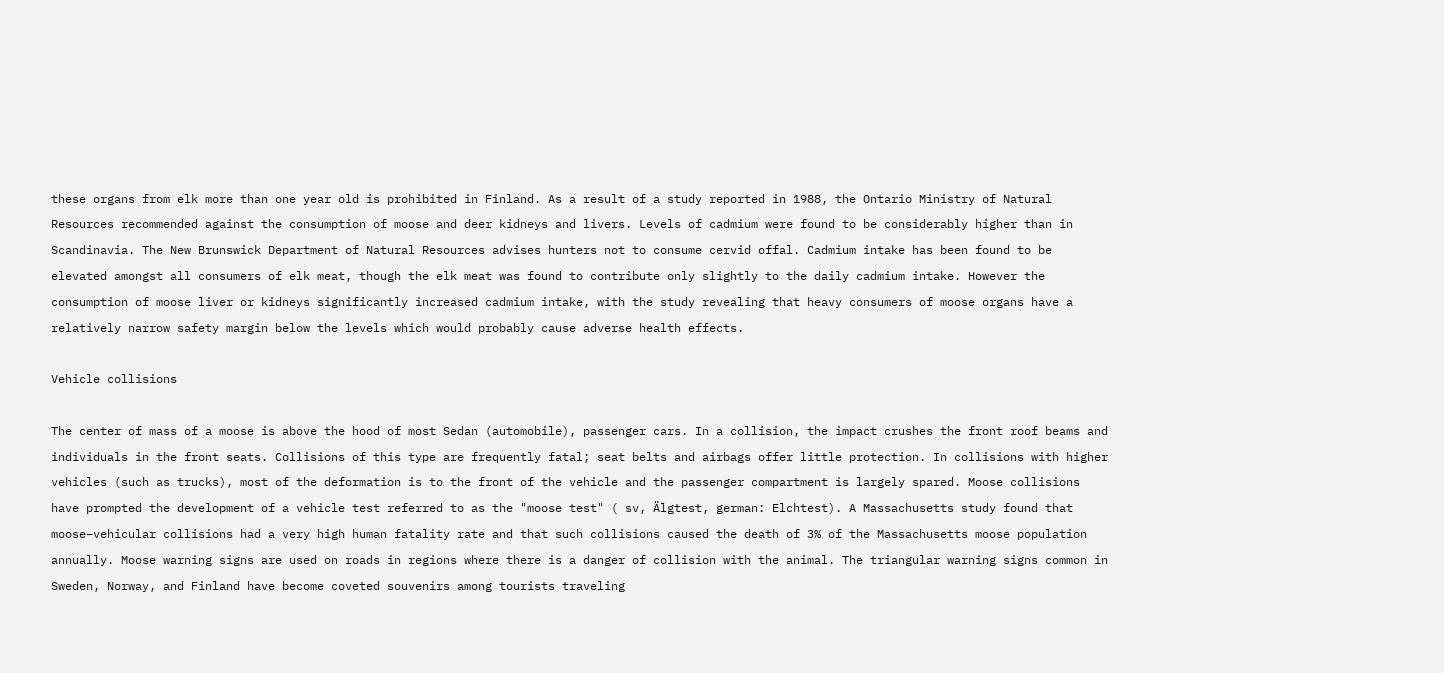these organs from elk more than one year old is prohibited in Finland. As a result of a study reported in 1988, the Ontario Ministry of Natural Resources recommended against the consumption of moose and deer kidneys and livers. Levels of cadmium were found to be considerably higher than in Scandinavia. The New Brunswick Department of Natural Resources advises hunters not to consume cervid offal. Cadmium intake has been found to be elevated amongst all consumers of elk meat, though the elk meat was found to contribute only slightly to the daily cadmium intake. However the consumption of moose liver or kidneys significantly increased cadmium intake, with the study revealing that heavy consumers of moose organs have a relatively narrow safety margin below the levels which would probably cause adverse health effects.

Vehicle collisions

The center of mass of a moose is above the hood of most Sedan (automobile), passenger cars. In a collision, the impact crushes the front roof beams and individuals in the front seats. Collisions of this type are frequently fatal; seat belts and airbags offer little protection. In collisions with higher vehicles (such as trucks), most of the deformation is to the front of the vehicle and the passenger compartment is largely spared. Moose collisions have prompted the development of a vehicle test referred to as the "moose test" ( sv, Älgtest, german: Elchtest). A Massachusetts study found that moose–vehicular collisions had a very high human fatality rate and that such collisions caused the death of 3% of the Massachusetts moose population annually. Moose warning signs are used on roads in regions where there is a danger of collision with the animal. The triangular warning signs common in Sweden, Norway, and Finland have become coveted souvenirs among tourists traveling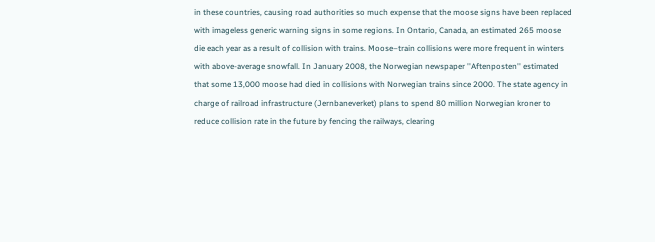in these countries, causing road authorities so much expense that the moose signs have been replaced with imageless generic warning signs in some regions. In Ontario, Canada, an estimated 265 moose die each year as a result of collision with trains. Moose–train collisions were more frequent in winters with above-average snowfall. In January 2008, the Norwegian newspaper ''Aftenposten'' estimated that some 13,000 moose had died in collisions with Norwegian trains since 2000. The state agency in charge of railroad infrastructure (Jernbaneverket) plans to spend 80 million Norwegian kroner to reduce collision rate in the future by fencing the railways, clearing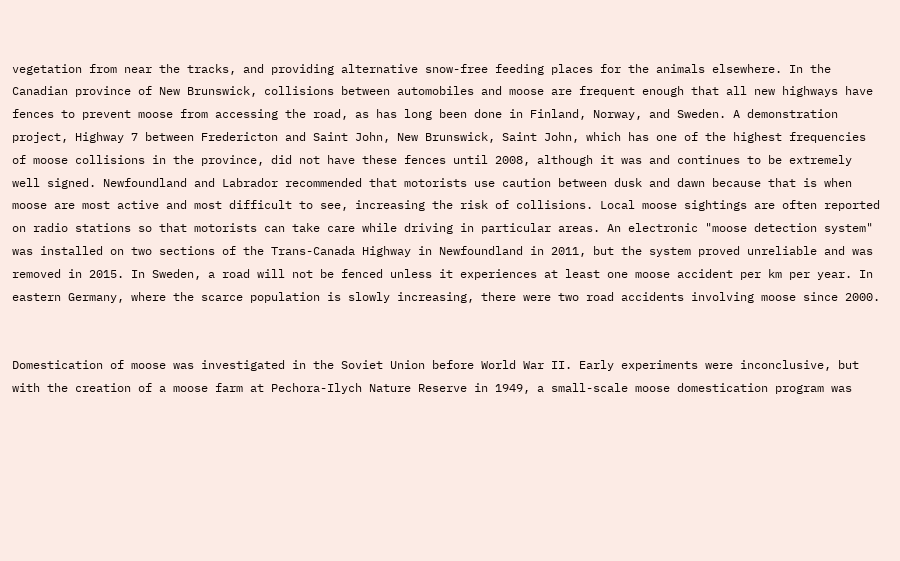vegetation from near the tracks, and providing alternative snow-free feeding places for the animals elsewhere. In the Canadian province of New Brunswick, collisions between automobiles and moose are frequent enough that all new highways have fences to prevent moose from accessing the road, as has long been done in Finland, Norway, and Sweden. A demonstration project, Highway 7 between Fredericton and Saint John, New Brunswick, Saint John, which has one of the highest frequencies of moose collisions in the province, did not have these fences until 2008, although it was and continues to be extremely well signed. Newfoundland and Labrador recommended that motorists use caution between dusk and dawn because that is when moose are most active and most difficult to see, increasing the risk of collisions. Local moose sightings are often reported on radio stations so that motorists can take care while driving in particular areas. An electronic "moose detection system" was installed on two sections of the Trans-Canada Highway in Newfoundland in 2011, but the system proved unreliable and was removed in 2015. In Sweden, a road will not be fenced unless it experiences at least one moose accident per km per year. In eastern Germany, where the scarce population is slowly increasing, there were two road accidents involving moose since 2000.


Domestication of moose was investigated in the Soviet Union before World War II. Early experiments were inconclusive, but with the creation of a moose farm at Pechora-Ilych Nature Reserve in 1949, a small-scale moose domestication program was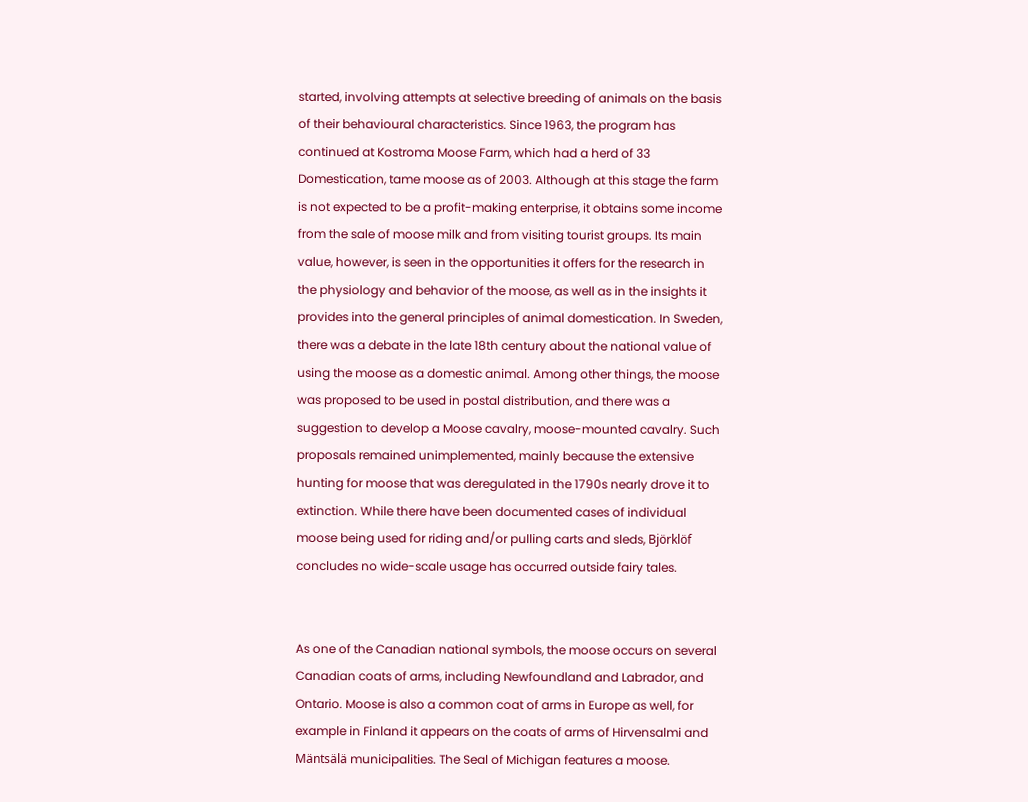started, involving attempts at selective breeding of animals on the basis of their behavioural characteristics. Since 1963, the program has continued at Kostroma Moose Farm, which had a herd of 33 Domestication, tame moose as of 2003. Although at this stage the farm is not expected to be a profit-making enterprise, it obtains some income from the sale of moose milk and from visiting tourist groups. Its main value, however, is seen in the opportunities it offers for the research in the physiology and behavior of the moose, as well as in the insights it provides into the general principles of animal domestication. In Sweden, there was a debate in the late 18th century about the national value of using the moose as a domestic animal. Among other things, the moose was proposed to be used in postal distribution, and there was a suggestion to develop a Moose cavalry, moose-mounted cavalry. Such proposals remained unimplemented, mainly because the extensive hunting for moose that was deregulated in the 1790s nearly drove it to extinction. While there have been documented cases of individual moose being used for riding and/or pulling carts and sleds, Björklöf concludes no wide-scale usage has occurred outside fairy tales.


As one of the Canadian national symbols, the moose occurs on several Canadian coats of arms, including Newfoundland and Labrador, and Ontario. Moose is also a common coat of arms in Europe as well, for example in Finland it appears on the coats of arms of Hirvensalmi and Mäntsälä municipalities. The Seal of Michigan features a moose.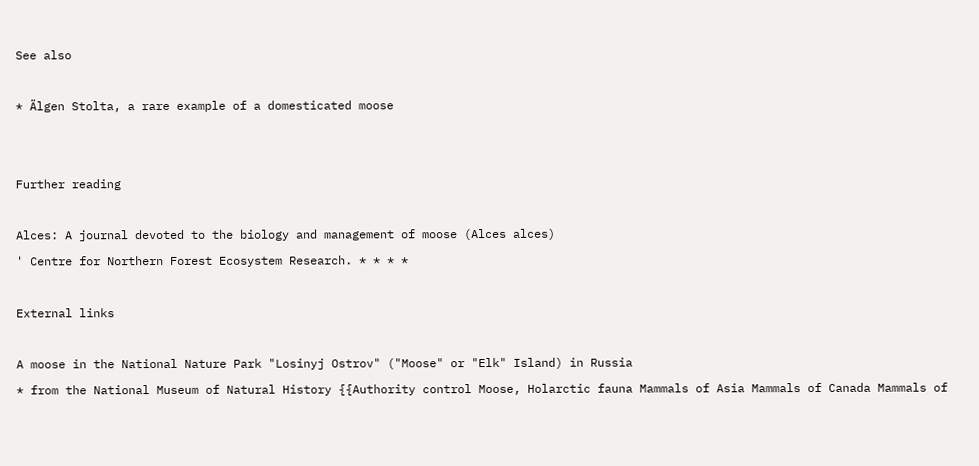See also

* Älgen Stolta, a rare example of a domesticated moose


Further reading

Alces: A journal devoted to the biology and management of moose (Alces alces)
' Centre for Northern Forest Ecosystem Research. * * * *

External links

A moose in the National Nature Park "Losinyj Ostrov" ("Moose" or "Elk" Island) in Russia
* from the National Museum of Natural History {{Authority control Moose, Holarctic fauna Mammals of Asia Mammals of Canada Mammals of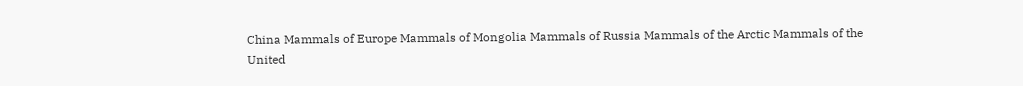China Mammals of Europe Mammals of Mongolia Mammals of Russia Mammals of the Arctic Mammals of the United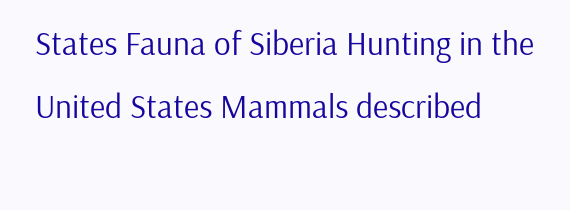States Fauna of Siberia Hunting in the United States Mammals described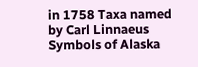in 1758 Taxa named by Carl Linnaeus Symbols of Alaska